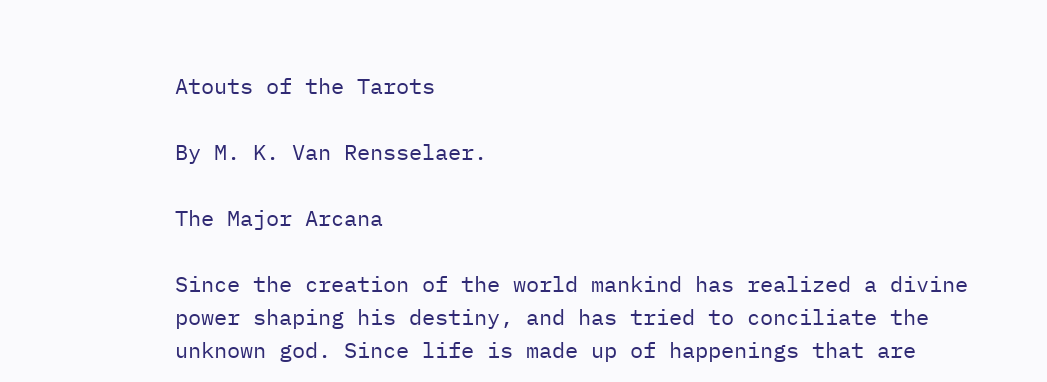Atouts of the Tarots

By M. K. Van Rensselaer.

The Major Arcana

Since the creation of the world mankind has realized a divine power shaping his destiny, and has tried to conciliate the unknown god. Since life is made up of happenings that are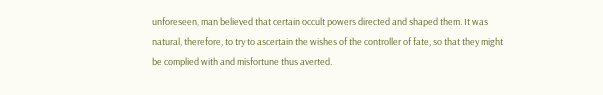unforeseen, man believed that certain occult powers directed and shaped them. It was natural, therefore, to try to ascertain the wishes of the controller of fate, so that they might be complied with and misfortune thus averted.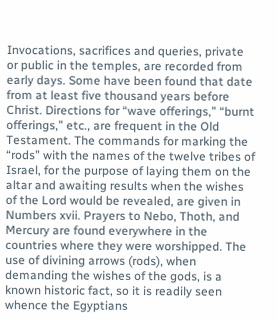Invocations, sacrifices and queries, private or public in the temples, are recorded from early days. Some have been found that date from at least five thousand years before Christ. Directions for “wave offerings,” “burnt offerings,” etc., are frequent in the Old Testament. The commands for marking the “rods” with the names of the twelve tribes of Israel, for the purpose of laying them on the altar and awaiting results when the wishes of the Lord would be revealed, are given in Numbers xvii. Prayers to Nebo, Thoth, and Mercury are found everywhere in the countries where they were worshipped. The use of divining arrows (rods), when demanding the wishes of the gods, is a known historic fact, so it is readily seen whence the Egyptians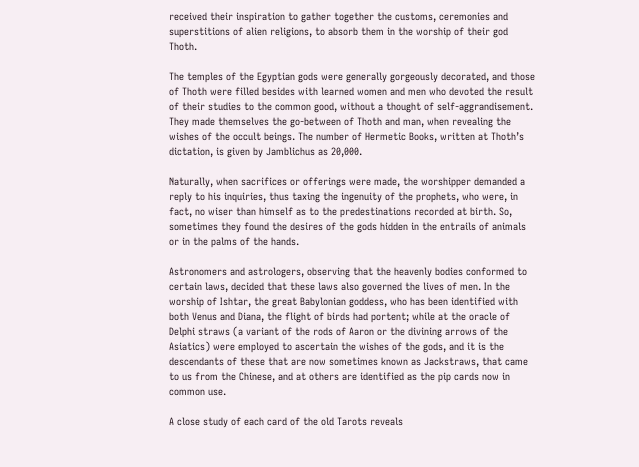received their inspiration to gather together the customs, ceremonies and superstitions of alien religions, to absorb them in the worship of their god Thoth.

The temples of the Egyptian gods were generally gorgeously decorated, and those of Thoth were filled besides with learned women and men who devoted the result of their studies to the common good, without a thought of self-aggrandisement. They made themselves the go-between of Thoth and man, when revealing the wishes of the occult beings. The number of Hermetic Books, written at Thoth’s dictation, is given by Jamblichus as 20,000.

Naturally, when sacrifices or offerings were made, the worshipper demanded a reply to his inquiries, thus taxing the ingenuity of the prophets, who were, in fact, no wiser than himself as to the predestinations recorded at birth. So, sometimes they found the desires of the gods hidden in the entrails of animals or in the palms of the hands.

Astronomers and astrologers, observing that the heavenly bodies conformed to certain laws, decided that these laws also governed the lives of men. In the worship of Ishtar, the great Babylonian goddess, who has been identified with both Venus and Diana, the flight of birds had portent; while at the oracle of Delphi straws (a variant of the rods of Aaron or the divining arrows of the Asiatics) were employed to ascertain the wishes of the gods, and it is the descendants of these that are now sometimes known as Jackstraws, that came to us from the Chinese, and at others are identified as the pip cards now in common use.

A close study of each card of the old Tarots reveals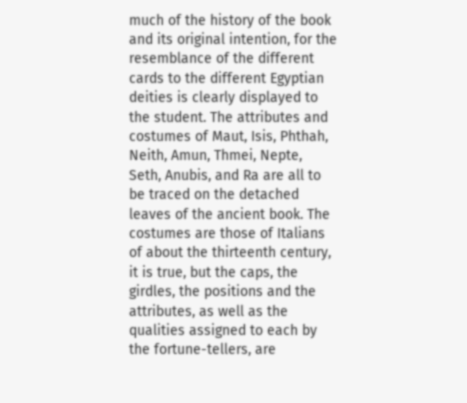much of the history of the book and its original intention, for the resemblance of the different cards to the different Egyptian deities is clearly displayed to the student. The attributes and costumes of Maut, Isis, Phthah, Neith, Amun, Thmei, Nepte, Seth, Anubis, and Ra are all to be traced on the detached leaves of the ancient book. The costumes are those of Italians of about the thirteenth century, it is true, but the caps, the girdles, the positions and the attributes, as well as the qualities assigned to each by the fortune-tellers, are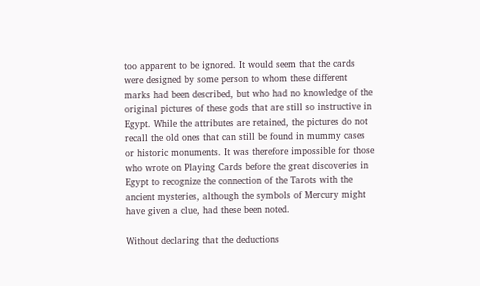too apparent to be ignored. It would seem that the cards were designed by some person to whom these different marks had been described, but who had no knowledge of the original pictures of these gods that are still so instructive in Egypt. While the attributes are retained, the pictures do not recall the old ones that can still be found in mummy cases or historic monuments. It was therefore impossible for those who wrote on Playing Cards before the great discoveries in Egypt to recognize the connection of the Tarots with the ancient mysteries, although the symbols of Mercury might have given a clue, had these been noted.

Without declaring that the deductions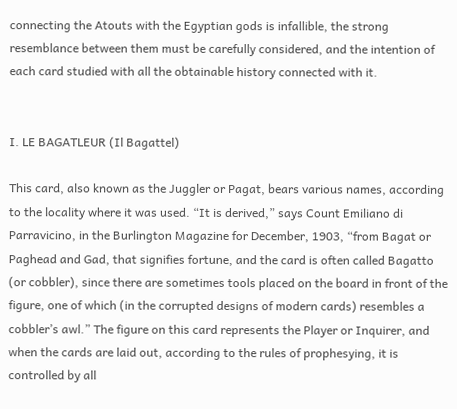connecting the Atouts with the Egyptian gods is infallible, the strong resemblance between them must be carefully considered, and the intention of each card studied with all the obtainable history connected with it.


I. LE BAGATLEUR (Il Bagattel)

This card, also known as the Juggler or Pagat, bears various names, according to the locality where it was used. “It is derived,” says Count Emiliano di Parravicino, in the Burlington Magazine for December, 1903, “from Bagat or Paghead and Gad, that signifies fortune, and the card is often called Bagatto (or cobbler), since there are sometimes tools placed on the board in front of the figure, one of which (in the corrupted designs of modern cards) resembles a cobbler’s awl.” The figure on this card represents the Player or Inquirer, and when the cards are laid out, according to the rules of prophesying, it is controlled by all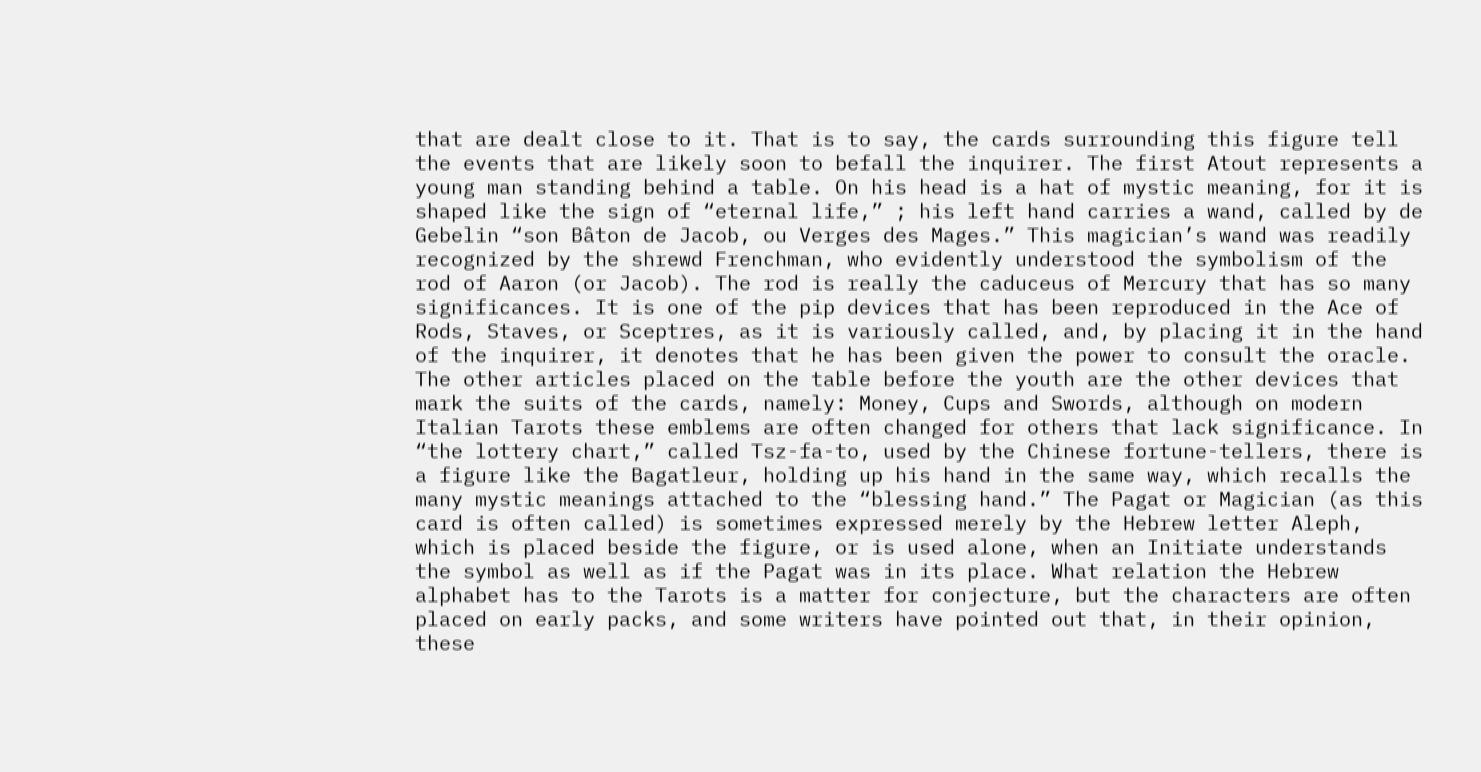that are dealt close to it. That is to say, the cards surrounding this figure tell the events that are likely soon to befall the inquirer. The first Atout represents a young man standing behind a table. On his head is a hat of mystic meaning, for it is shaped like the sign of “eternal life,” ; his left hand carries a wand, called by de Gebelin “son Bâton de Jacob, ou Verges des Mages.” This magician’s wand was readily recognized by the shrewd Frenchman, who evidently understood the symbolism of the rod of Aaron (or Jacob). The rod is really the caduceus of Mercury that has so many significances. It is one of the pip devices that has been reproduced in the Ace of Rods, Staves, or Sceptres, as it is variously called, and, by placing it in the hand of the inquirer, it denotes that he has been given the power to consult the oracle. The other articles placed on the table before the youth are the other devices that mark the suits of the cards, namely: Money, Cups and Swords, although on modern Italian Tarots these emblems are often changed for others that lack significance. In “the lottery chart,” called Tsz-fa-to, used by the Chinese fortune-tellers, there is a figure like the Bagatleur, holding up his hand in the same way, which recalls the many mystic meanings attached to the “blessing hand.” The Pagat or Magician (as this card is often called) is sometimes expressed merely by the Hebrew letter Aleph, which is placed beside the figure, or is used alone, when an Initiate understands the symbol as well as if the Pagat was in its place. What relation the Hebrew alphabet has to the Tarots is a matter for conjecture, but the characters are often placed on early packs, and some writers have pointed out that, in their opinion, these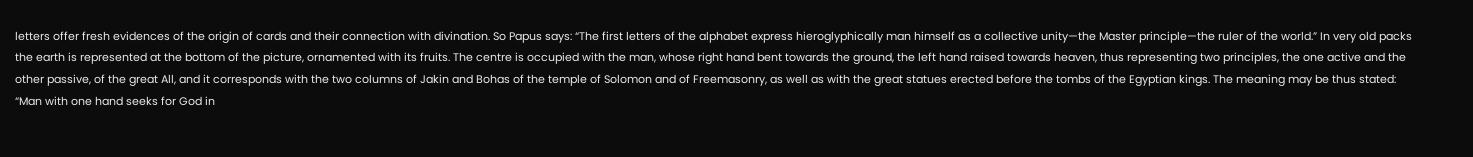letters offer fresh evidences of the origin of cards and their connection with divination. So Papus says: “The first letters of the alphabet express hieroglyphically man himself as a collective unity—the Master principle—the ruler of the world.” In very old packs the earth is represented at the bottom of the picture, ornamented with its fruits. The centre is occupied with the man, whose right hand bent towards the ground, the left hand raised towards heaven, thus representing two principles, the one active and the other passive, of the great All, and it corresponds with the two columns of Jakin and Bohas of the temple of Solomon and of Freemasonry, as well as with the great statues erected before the tombs of the Egyptian kings. The meaning may be thus stated: “Man with one hand seeks for God in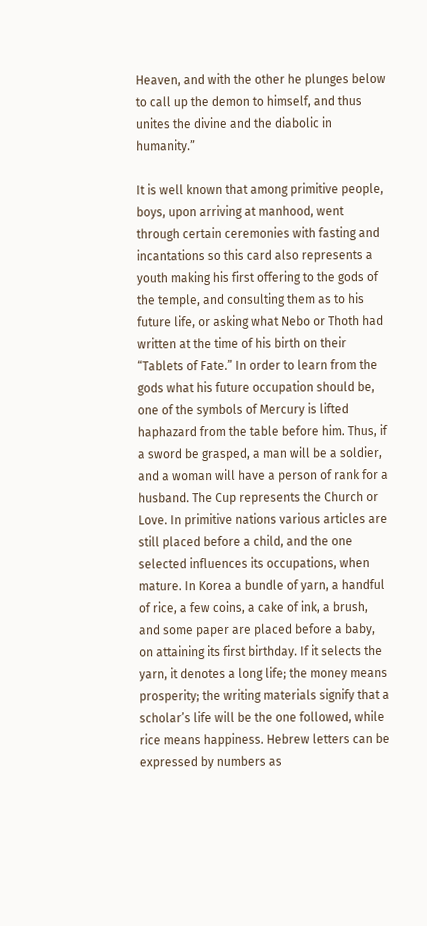Heaven, and with the other he plunges below to call up the demon to himself, and thus unites the divine and the diabolic in humanity.”

It is well known that among primitive people, boys, upon arriving at manhood, went through certain ceremonies with fasting and incantations so this card also represents a youth making his first offering to the gods of the temple, and consulting them as to his future life, or asking what Nebo or Thoth had written at the time of his birth on their “Tablets of Fate.” In order to learn from the gods what his future occupation should be, one of the symbols of Mercury is lifted haphazard from the table before him. Thus, if a sword be grasped, a man will be a soldier, and a woman will have a person of rank for a husband. The Cup represents the Church or Love. In primitive nations various articles are still placed before a child, and the one selected influences its occupations, when mature. In Korea a bundle of yarn, a handful of rice, a few coins, a cake of ink, a brush, and some paper are placed before a baby, on attaining its first birthday. If it selects the yarn, it denotes a long life; the money means prosperity; the writing materials signify that a scholar’s life will be the one followed, while rice means happiness. Hebrew letters can be expressed by numbers as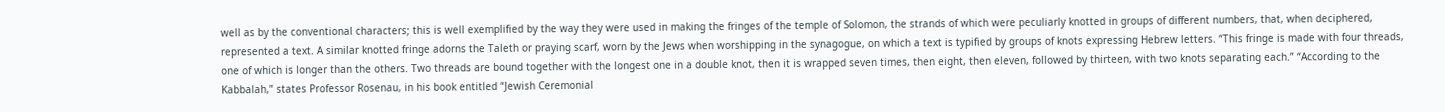well as by the conventional characters; this is well exemplified by the way they were used in making the fringes of the temple of Solomon, the strands of which were peculiarly knotted in groups of different numbers, that, when deciphered, represented a text. A similar knotted fringe adorns the Taleth or praying scarf, worn by the Jews when worshipping in the synagogue, on which a text is typified by groups of knots expressing Hebrew letters. “This fringe is made with four threads, one of which is longer than the others. Two threads are bound together with the longest one in a double knot, then it is wrapped seven times, then eight, then eleven, followed by thirteen, with two knots separating each.” “According to the Kabbalah,” states Professor Rosenau, in his book entitled “Jewish Ceremonial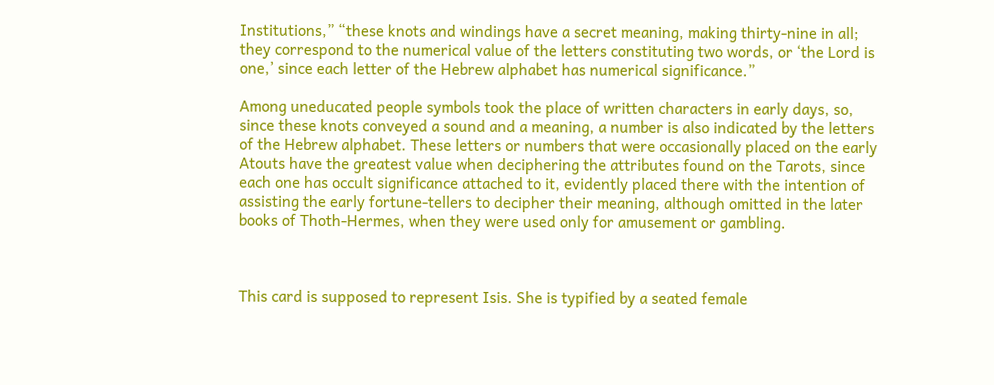Institutions,” “these knots and windings have a secret meaning, making thirty-nine in all; they correspond to the numerical value of the letters constituting two words, or ‘the Lord is one,’ since each letter of the Hebrew alphabet has numerical significance.”

Among uneducated people symbols took the place of written characters in early days, so, since these knots conveyed a sound and a meaning, a number is also indicated by the letters of the Hebrew alphabet. These letters or numbers that were occasionally placed on the early Atouts have the greatest value when deciphering the attributes found on the Tarots, since each one has occult significance attached to it, evidently placed there with the intention of assisting the early fortune-tellers to decipher their meaning, although omitted in the later books of Thoth-Hermes, when they were used only for amusement or gambling.



This card is supposed to represent Isis. She is typified by a seated female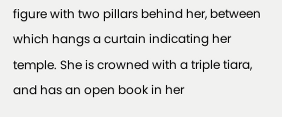figure with two pillars behind her, between which hangs a curtain indicating her temple. She is crowned with a triple tiara, and has an open book in her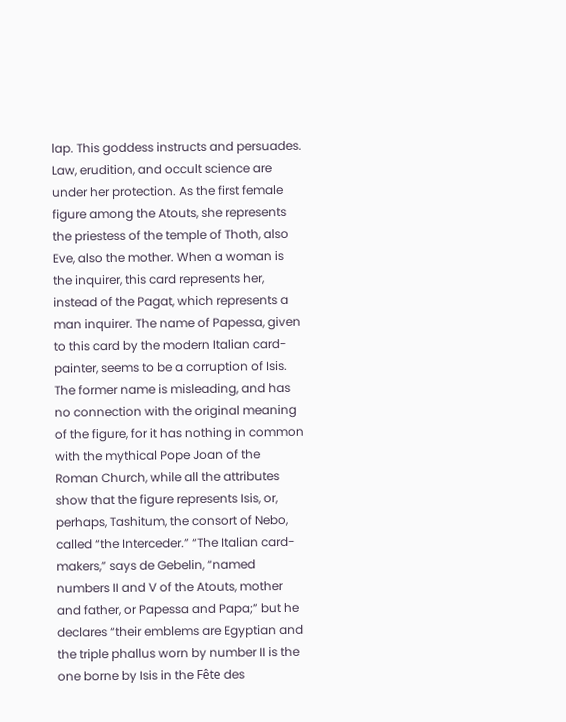lap. This goddess instructs and persuades. Law, erudition, and occult science are under her protection. As the first female figure among the Atouts, she represents the priestess of the temple of Thoth, also Eve, also the mother. When a woman is the inquirer, this card represents her, instead of the Pagat, which represents a man inquirer. The name of Papessa, given to this card by the modern Italian card-painter, seems to be a corruption of Isis. The former name is misleading, and has no connection with the original meaning of the figure, for it has nothing in common with the mythical Pope Joan of the Roman Church, while all the attributes show that the figure represents Isis, or, perhaps, Tashitum, the consort of Nebo, called “the Interceder.” “The Italian card-makers,” says de Gebelin, “named numbers II and V of the Atouts, mother and father, or Papessa and Papa;” but he declares “their emblems are Egyptian and the triple phallus worn by number II is the one borne by Isis in the Fête des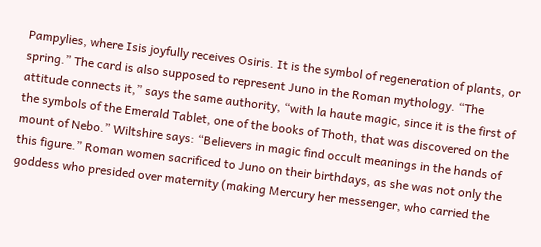Pampylies, where Isis joyfully receives Osiris. It is the symbol of regeneration of plants, or spring.” The card is also supposed to represent Juno in the Roman mythology. “The attitude connects it,” says the same authority, “with la haute magic, since it is the first of the symbols of the Emerald Tablet, one of the books of Thoth, that was discovered on the mount of Nebo.” Wiltshire says: “Believers in magic find occult meanings in the hands of this figure.” Roman women sacrificed to Juno on their birthdays, as she was not only the goddess who presided over maternity (making Mercury her messenger, who carried the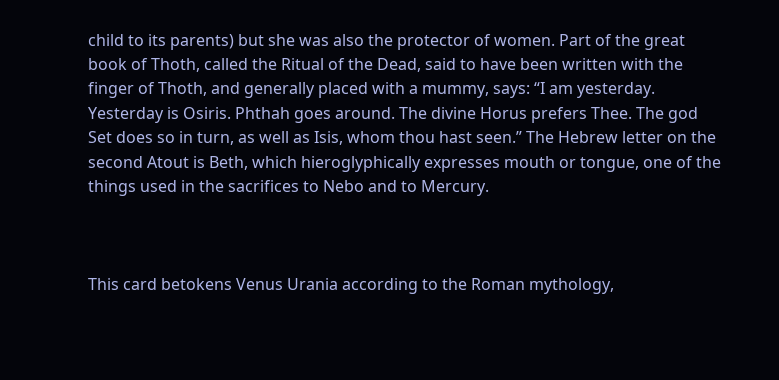child to its parents) but she was also the protector of women. Part of the great book of Thoth, called the Ritual of the Dead, said to have been written with the finger of Thoth, and generally placed with a mummy, says: “I am yesterday. Yesterday is Osiris. Phthah goes around. The divine Horus prefers Thee. The god Set does so in turn, as well as Isis, whom thou hast seen.” The Hebrew letter on the second Atout is Beth, which hieroglyphically expresses mouth or tongue, one of the things used in the sacrifices to Nebo and to Mercury.



This card betokens Venus Urania according to the Roman mythology,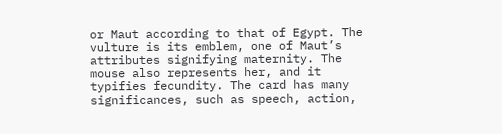or Maut according to that of Egypt. The vulture is its emblem, one of Maut’s attributes signifying maternity. The mouse also represents her, and it typifies fecundity. The card has many significances, such as speech, action,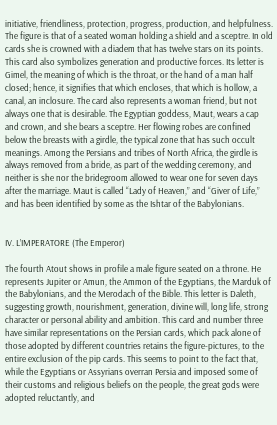initiative, friendliness, protection, progress, production, and helpfulness. The figure is that of a seated woman holding a shield and a sceptre. In old cards she is crowned with a diadem that has twelve stars on its points. This card also symbolizes generation and productive forces. Its letter is Gimel, the meaning of which is the throat, or the hand of a man half closed; hence, it signifies that which encloses, that which is hollow, a canal, an inclosure. The card also represents a woman friend, but not always one that is desirable. The Egyptian goddess, Maut, wears a cap and crown, and she bears a sceptre. Her flowing robes are confined below the breasts with a girdle, the typical zone that has such occult meanings. Among the Persians and tribes of North Africa, the girdle is always removed from a bride, as part of the wedding ceremony, and neither is she nor the bridegroom allowed to wear one for seven days after the marriage. Maut is called “Lady of Heaven,” and “Giver of Life,” and has been identified by some as the Ishtar of the Babylonians.


IV. L’IMPERATORE (The Emperor)

The fourth Atout shows in profile a male figure seated on a throne. He represents Jupiter or Amun, the Ammon of the Egyptians, the Marduk of the Babylonians, and the Merodach of the Bible. This letter is Daleth, suggesting growth, nourishment, generation, divine will, long life, strong character or personal ability and ambition. This card and number three have similar representations on the Persian cards, which pack alone of those adopted by different countries retains the figure-pictures, to the entire exclusion of the pip cards. This seems to point to the fact that, while the Egyptians or Assyrians overran Persia and imposed some of their customs and religious beliefs on the people, the great gods were adopted reluctantly, and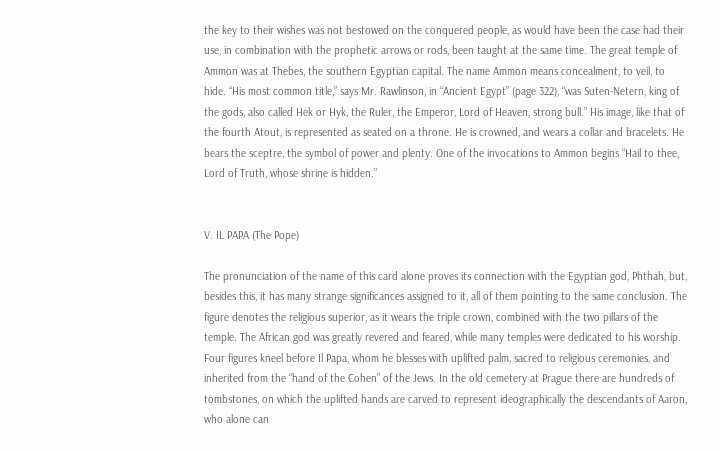the key to their wishes was not bestowed on the conquered people, as would have been the case had their use, in combination with the prophetic arrows or rods, been taught at the same time. The great temple of Ammon was at Thebes, the southern Egyptian capital. The name Ammon means concealment, to veil, to hide. “His most common title,” says Mr. Rawlinson, in “Ancient Egypt” (page 322), “was Suten-Netern, king of the gods, also called Hek or Hyk, the Ruler, the Emperor, Lord of Heaven, strong bull.” His image, like that of the fourth Atout, is represented as seated on a throne. He is crowned, and wears a collar and bracelets. He bears the sceptre, the symbol of power and plenty. One of the invocations to Ammon begins “Hail to thee, Lord of Truth, whose shrine is hidden.”


V. IL PAPA (The Pope)

The pronunciation of the name of this card alone proves its connection with the Egyptian god, Phthah, but, besides this, it has many strange significances assigned to it, all of them pointing to the same conclusion. The figure denotes the religious superior, as it wears the triple crown, combined with the two pillars of the temple. The African god was greatly revered and feared, while many temples were dedicated to his worship. Four figures kneel before Il Papa, whom he blesses with uplifted palm, sacred to religious ceremonies, and inherited from the “hand of the Cohen” of the Jews. In the old cemetery at Prague there are hundreds of tombstones, on which the uplifted hands are carved to represent ideographically the descendants of Aaron, who alone can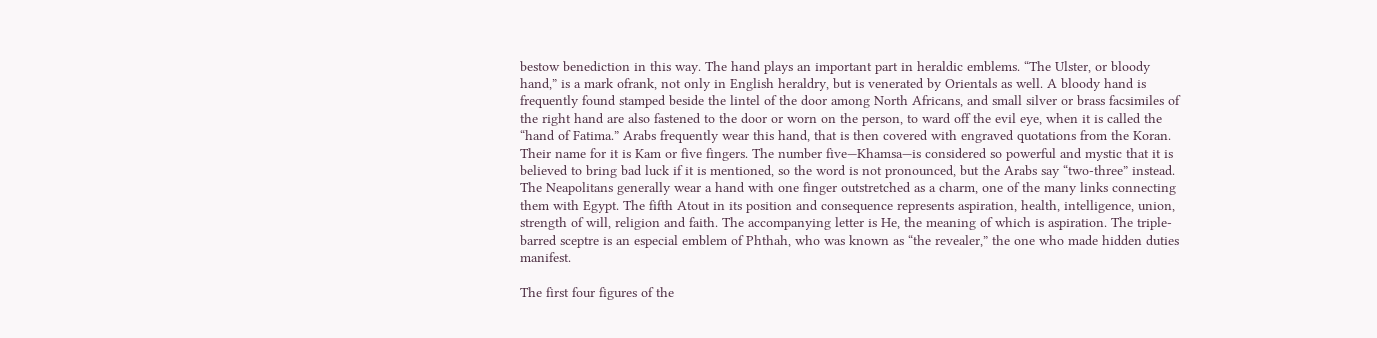bestow benediction in this way. The hand plays an important part in heraldic emblems. “The Ulster, or bloody hand,” is a mark ofrank, not only in English heraldry, but is venerated by Orientals as well. A bloody hand is frequently found stamped beside the lintel of the door among North Africans, and small silver or brass facsimiles of the right hand are also fastened to the door or worn on the person, to ward off the evil eye, when it is called the “hand of Fatima.” Arabs frequently wear this hand, that is then covered with engraved quotations from the Koran. Their name for it is Kam or five fingers. The number five—Khamsa—is considered so powerful and mystic that it is believed to bring bad luck if it is mentioned, so the word is not pronounced, but the Arabs say “two-three” instead. The Neapolitans generally wear a hand with one finger outstretched as a charm, one of the many links connecting them with Egypt. The fifth Atout in its position and consequence represents aspiration, health, intelligence, union, strength of will, religion and faith. The accompanying letter is He, the meaning of which is aspiration. The triple-barred sceptre is an especial emblem of Phthah, who was known as “the revealer,” the one who made hidden duties manifest.

The first four figures of the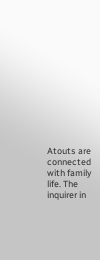Atouts are connected with family life. The inquirer in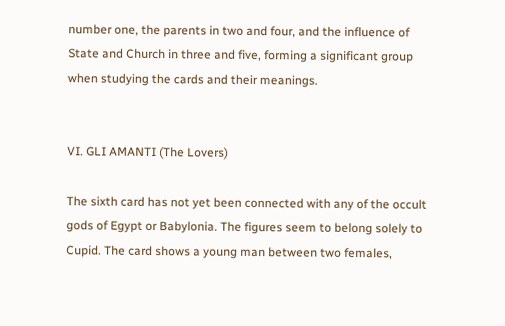number one, the parents in two and four, and the influence of State and Church in three and five, forming a significant group when studying the cards and their meanings.


VI. GLI AMANTI (The Lovers)

The sixth card has not yet been connected with any of the occult gods of Egypt or Babylonia. The figures seem to belong solely to Cupid. The card shows a young man between two females,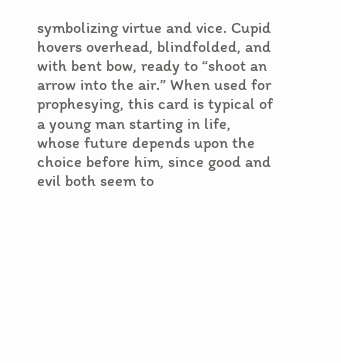symbolizing virtue and vice. Cupid hovers overhead, blindfolded, and with bent bow, ready to “shoot an arrow into the air.” When used for prophesying, this card is typical of a young man starting in life, whose future depends upon the choice before him, since good and evil both seem to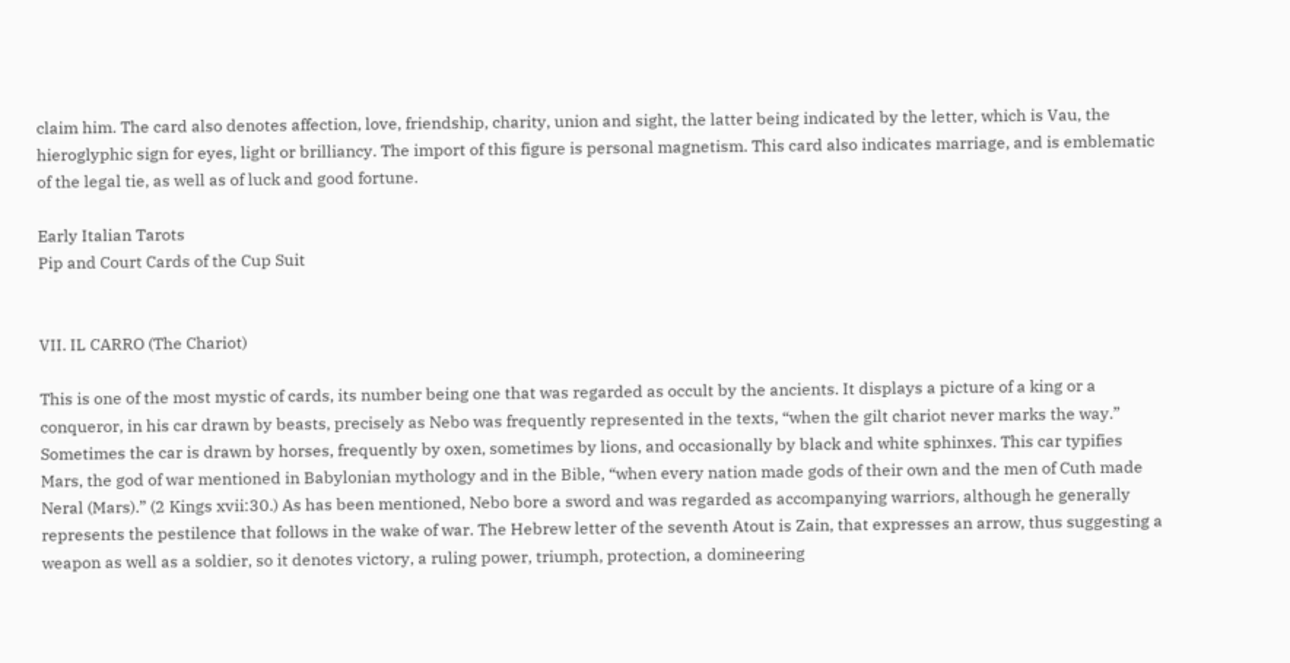claim him. The card also denotes affection, love, friendship, charity, union and sight, the latter being indicated by the letter, which is Vau, the hieroglyphic sign for eyes, light or brilliancy. The import of this figure is personal magnetism. This card also indicates marriage, and is emblematic of the legal tie, as well as of luck and good fortune.

Early Italian Tarots
Pip and Court Cards of the Cup Suit


VII. IL CARRO (The Chariot)

This is one of the most mystic of cards, its number being one that was regarded as occult by the ancients. It displays a picture of a king or a conqueror, in his car drawn by beasts, precisely as Nebo was frequently represented in the texts, “when the gilt chariot never marks the way.” Sometimes the car is drawn by horses, frequently by oxen, sometimes by lions, and occasionally by black and white sphinxes. This car typifies Mars, the god of war mentioned in Babylonian mythology and in the Bible, “when every nation made gods of their own and the men of Cuth made Neral (Mars).” (2 Kings xvii:30.) As has been mentioned, Nebo bore a sword and was regarded as accompanying warriors, although he generally represents the pestilence that follows in the wake of war. The Hebrew letter of the seventh Atout is Zain, that expresses an arrow, thus suggesting a weapon as well as a soldier, so it denotes victory, a ruling power, triumph, protection, a domineering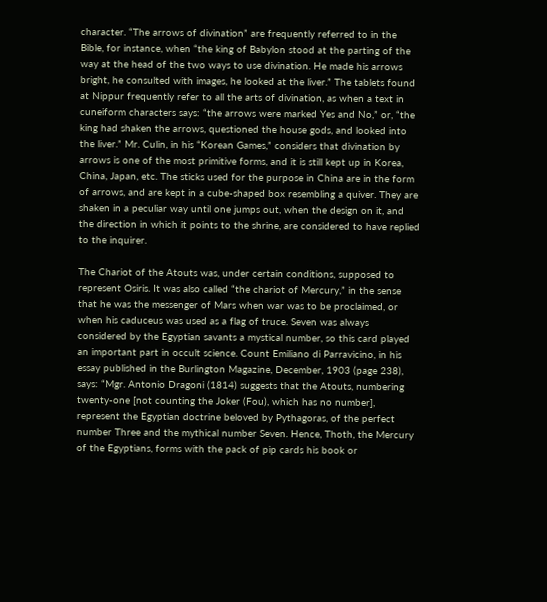character. “The arrows of divination” are frequently referred to in the Bible, for instance, when “the king of Babylon stood at the parting of the way at the head of the two ways to use divination. He made his arrows bright, he consulted with images, he looked at the liver.” The tablets found at Nippur frequently refer to all the arts of divination, as when a text in cuneiform characters says: “the arrows were marked Yes and No,” or, “the king had shaken the arrows, questioned the house gods, and looked into the liver.” Mr. Culin, in his “Korean Games,” considers that divination by arrows is one of the most primitive forms, and it is still kept up in Korea, China, Japan, etc. The sticks used for the purpose in China are in the form of arrows, and are kept in a cube-shaped box resembling a quiver. They are shaken in a peculiar way until one jumps out, when the design on it, and the direction in which it points to the shrine, are considered to have replied to the inquirer.

The Chariot of the Atouts was, under certain conditions, supposed to represent Osiris. It was also called “the chariot of Mercury,” in the sense that he was the messenger of Mars when war was to be proclaimed, or when his caduceus was used as a flag of truce. Seven was always considered by the Egyptian savants a mystical number, so this card played an important part in occult science. Count Emiliano di Parravicino, in his essay published in the Burlington Magazine, December, 1903 (page 238), says: “Mgr. Antonio Dragoni (1814) suggests that the Atouts, numbering twenty-one [not counting the Joker (Fou), which has no number], represent the Egyptian doctrine beloved by Pythagoras, of the perfect number Three and the mythical number Seven. Hence, Thoth, the Mercury of the Egyptians, forms with the pack of pip cards his book or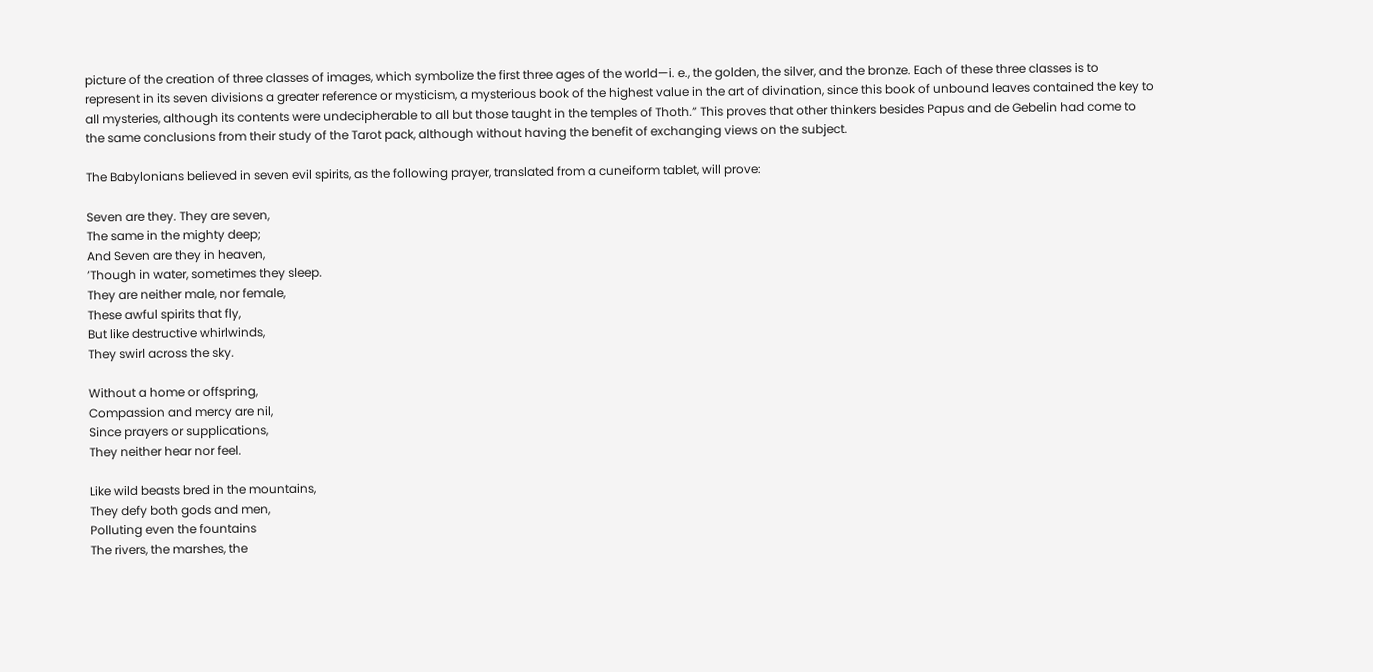picture of the creation of three classes of images, which symbolize the first three ages of the world—i. e., the golden, the silver, and the bronze. Each of these three classes is to represent in its seven divisions a greater reference or mysticism, a mysterious book of the highest value in the art of divination, since this book of unbound leaves contained the key to all mysteries, although its contents were undecipherable to all but those taught in the temples of Thoth.” This proves that other thinkers besides Papus and de Gebelin had come to the same conclusions from their study of the Tarot pack, although without having the benefit of exchanging views on the subject.

The Babylonians believed in seven evil spirits, as the following prayer, translated from a cuneiform tablet, will prove:

Seven are they. They are seven,
The same in the mighty deep;
And Seven are they in heaven,
’Though in water, sometimes they sleep.
They are neither male, nor female,
These awful spirits that fly,
But like destructive whirlwinds,
They swirl across the sky.

Without a home or offspring,
Compassion and mercy are nil,
Since prayers or supplications,
They neither hear nor feel.

Like wild beasts bred in the mountains,
They defy both gods and men,
Polluting even the fountains
The rivers, the marshes, the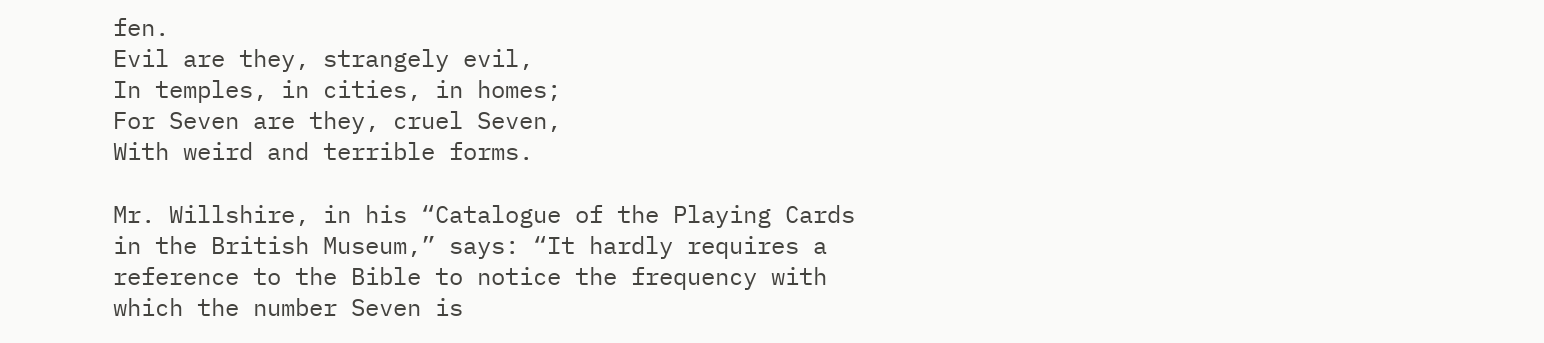fen.
Evil are they, strangely evil,
In temples, in cities, in homes;
For Seven are they, cruel Seven,
With weird and terrible forms.

Mr. Willshire, in his “Catalogue of the Playing Cards in the British Museum,” says: “It hardly requires a reference to the Bible to notice the frequency with which the number Seven is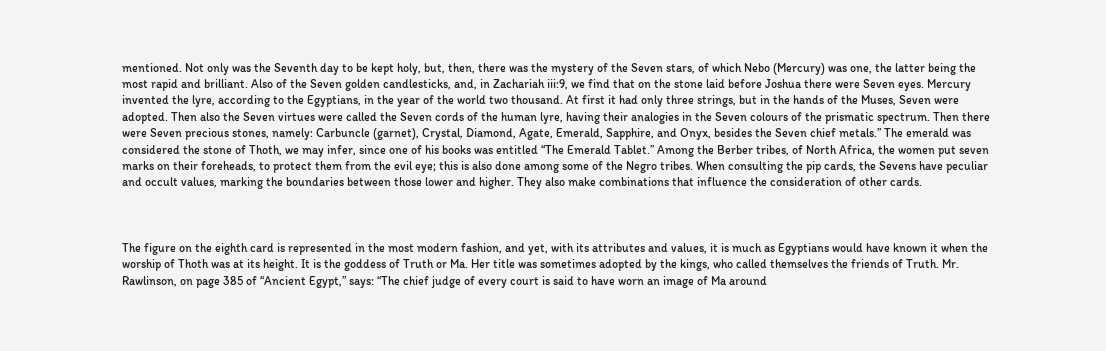mentioned. Not only was the Seventh day to be kept holy, but, then, there was the mystery of the Seven stars, of which Nebo (Mercury) was one, the latter being the most rapid and brilliant. Also of the Seven golden candlesticks, and, in Zachariah iii:9, we find that on the stone laid before Joshua there were Seven eyes. Mercury invented the lyre, according to the Egyptians, in the year of the world two thousand. At first it had only three strings, but in the hands of the Muses, Seven were adopted. Then also the Seven virtues were called the Seven cords of the human lyre, having their analogies in the Seven colours of the prismatic spectrum. Then there were Seven precious stones, namely: Carbuncle (garnet), Crystal, Diamond, Agate, Emerald, Sapphire, and Onyx, besides the Seven chief metals.” The emerald was considered the stone of Thoth, we may infer, since one of his books was entitled “The Emerald Tablet.” Among the Berber tribes, of North Africa, the women put seven marks on their foreheads, to protect them from the evil eye; this is also done among some of the Negro tribes. When consulting the pip cards, the Sevens have peculiar and occult values, marking the boundaries between those lower and higher. They also make combinations that influence the consideration of other cards.



The figure on the eighth card is represented in the most modern fashion, and yet, with its attributes and values, it is much as Egyptians would have known it when the worship of Thoth was at its height. It is the goddess of Truth or Ma. Her title was sometimes adopted by the kings, who called themselves the friends of Truth. Mr. Rawlinson, on page 385 of “Ancient Egypt,” says: “The chief judge of every court is said to have worn an image of Ma around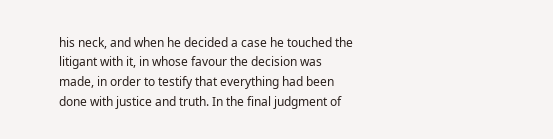his neck, and when he decided a case he touched the litigant with it, in whose favour the decision was made, in order to testify that everything had been done with justice and truth. In the final judgment of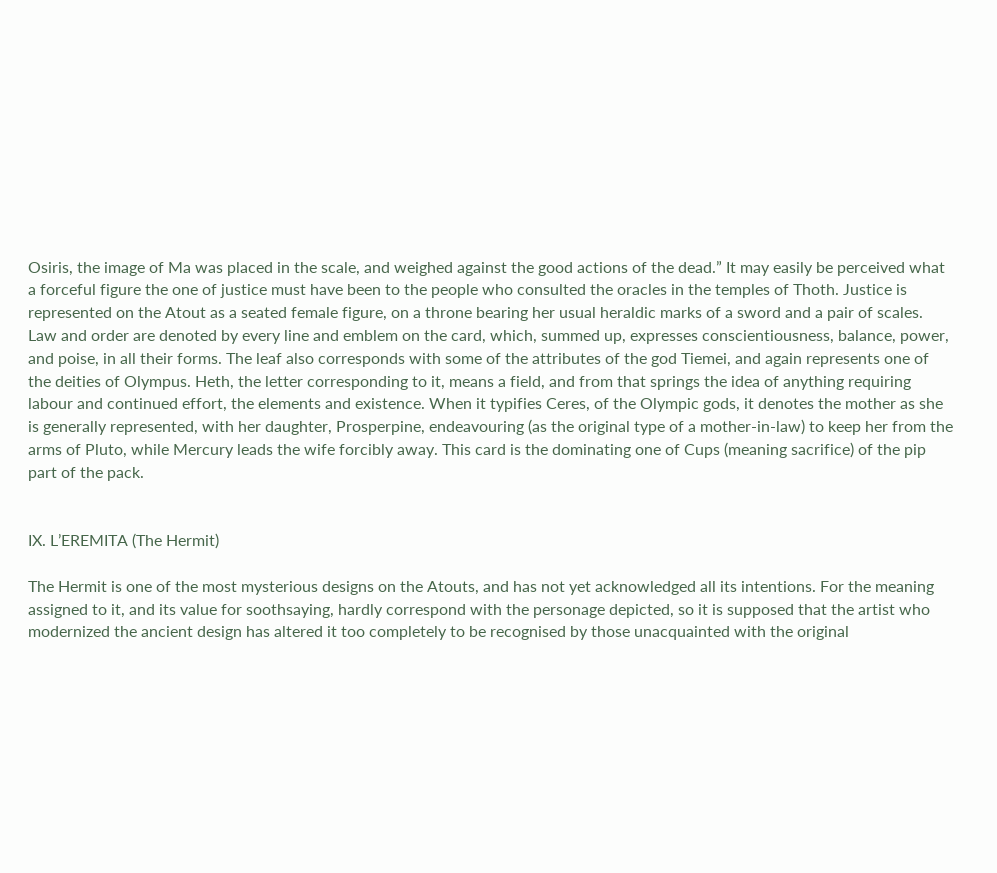Osiris, the image of Ma was placed in the scale, and weighed against the good actions of the dead.” It may easily be perceived what a forceful figure the one of justice must have been to the people who consulted the oracles in the temples of Thoth. Justice is represented on the Atout as a seated female figure, on a throne bearing her usual heraldic marks of a sword and a pair of scales. Law and order are denoted by every line and emblem on the card, which, summed up, expresses conscientiousness, balance, power, and poise, in all their forms. The leaf also corresponds with some of the attributes of the god Tiemei, and again represents one of the deities of Olympus. Heth, the letter corresponding to it, means a field, and from that springs the idea of anything requiring labour and continued effort, the elements and existence. When it typifies Ceres, of the Olympic gods, it denotes the mother as she is generally represented, with her daughter, Prosperpine, endeavouring (as the original type of a mother-in-law) to keep her from the arms of Pluto, while Mercury leads the wife forcibly away. This card is the dominating one of Cups (meaning sacrifice) of the pip part of the pack.


IX. L’EREMITA (The Hermit)

The Hermit is one of the most mysterious designs on the Atouts, and has not yet acknowledged all its intentions. For the meaning assigned to it, and its value for soothsaying, hardly correspond with the personage depicted, so it is supposed that the artist who modernized the ancient design has altered it too completely to be recognised by those unacquainted with the original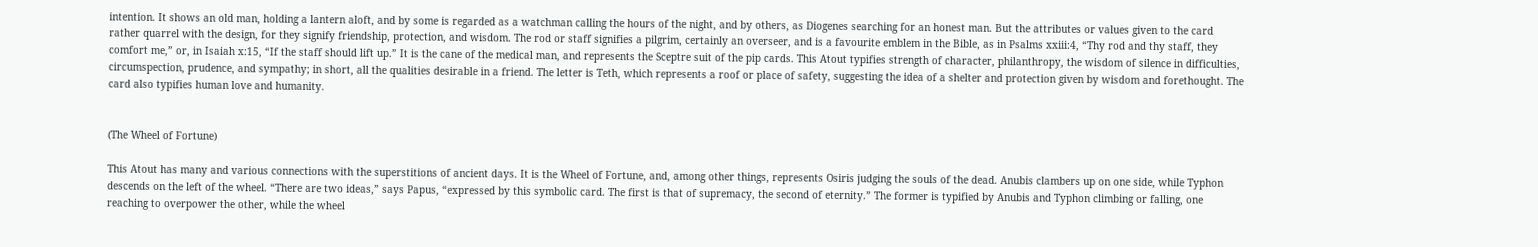intention. It shows an old man, holding a lantern aloft, and by some is regarded as a watchman calling the hours of the night, and by others, as Diogenes searching for an honest man. But the attributes or values given to the card rather quarrel with the design, for they signify friendship, protection, and wisdom. The rod or staff signifies a pilgrim, certainly an overseer, and is a favourite emblem in the Bible, as in Psalms xxiii:4, “Thy rod and thy staff, they comfort me,” or, in Isaiah x:15, “If the staff should lift up.” It is the cane of the medical man, and represents the Sceptre suit of the pip cards. This Atout typifies strength of character, philanthropy, the wisdom of silence in difficulties, circumspection, prudence, and sympathy; in short, all the qualities desirable in a friend. The letter is Teth, which represents a roof or place of safety, suggesting the idea of a shelter and protection given by wisdom and forethought. The card also typifies human love and humanity.


(The Wheel of Fortune)

This Atout has many and various connections with the superstitions of ancient days. It is the Wheel of Fortune, and, among other things, represents Osiris judging the souls of the dead. Anubis clambers up on one side, while Typhon descends on the left of the wheel. “There are two ideas,” says Papus, “expressed by this symbolic card. The first is that of supremacy, the second of eternity.” The former is typified by Anubis and Typhon climbing or falling, one reaching to overpower the other, while the wheel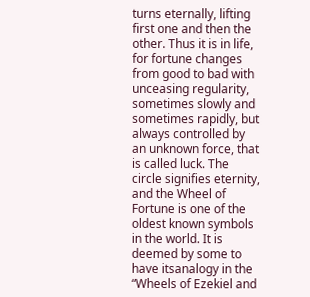turns eternally, lifting first one and then the other. Thus it is in life, for fortune changes from good to bad with unceasing regularity, sometimes slowly and sometimes rapidly, but always controlled by an unknown force, that is called luck. The circle signifies eternity, and the Wheel of Fortune is one of the oldest known symbols in the world. It is deemed by some to have itsanalogy in the “Wheels of Ezekiel and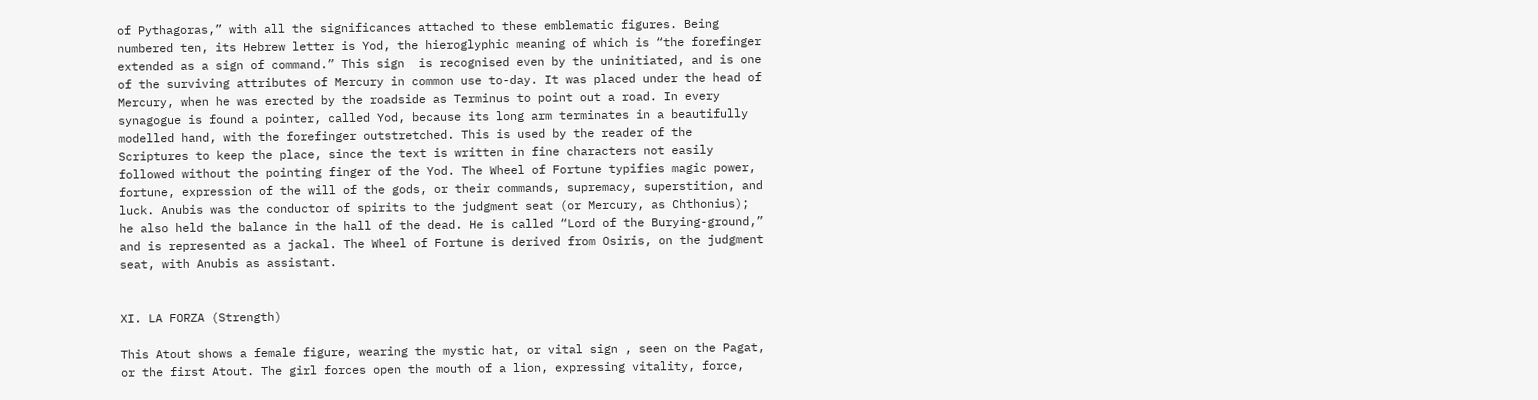of Pythagoras,” with all the significances attached to these emblematic figures. Being numbered ten, its Hebrew letter is Yod, the hieroglyphic meaning of which is “the forefinger extended as a sign of command.” This sign  is recognised even by the uninitiated, and is one of the surviving attributes of Mercury in common use to-day. It was placed under the head of Mercury, when he was erected by the roadside as Terminus to point out a road. In every synagogue is found a pointer, called Yod, because its long arm terminates in a beautifully modelled hand, with the forefinger outstretched. This is used by the reader of the Scriptures to keep the place, since the text is written in fine characters not easily followed without the pointing finger of the Yod. The Wheel of Fortune typifies magic power, fortune, expression of the will of the gods, or their commands, supremacy, superstition, and luck. Anubis was the conductor of spirits to the judgment seat (or Mercury, as Chthonius); he also held the balance in the hall of the dead. He is called “Lord of the Burying-ground,” and is represented as a jackal. The Wheel of Fortune is derived from Osiris, on the judgment seat, with Anubis as assistant.


XI. LA FORZA (Strength)

This Atout shows a female figure, wearing the mystic hat, or vital sign , seen on the Pagat, or the first Atout. The girl forces open the mouth of a lion, expressing vitality, force,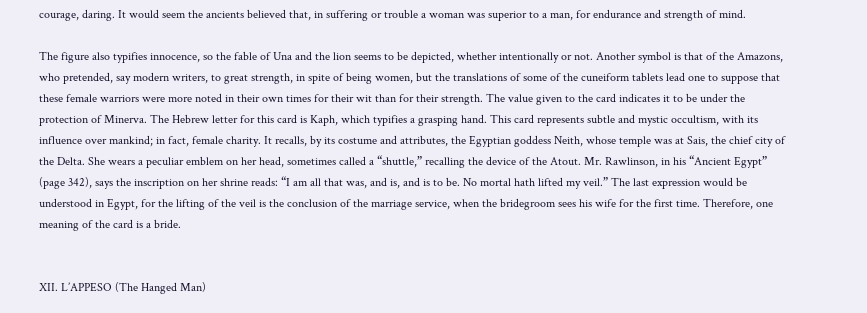courage, daring. It would seem the ancients believed that, in suffering or trouble a woman was superior to a man, for endurance and strength of mind.

The figure also typifies innocence, so the fable of Una and the lion seems to be depicted, whether intentionally or not. Another symbol is that of the Amazons, who pretended, say modern writers, to great strength, in spite of being women, but the translations of some of the cuneiform tablets lead one to suppose that these female warriors were more noted in their own times for their wit than for their strength. The value given to the card indicates it to be under the protection of Minerva. The Hebrew letter for this card is Kaph, which typifies a grasping hand. This card represents subtle and mystic occultism, with its influence over mankind; in fact, female charity. It recalls, by its costume and attributes, the Egyptian goddess Neith, whose temple was at Sais, the chief city of the Delta. She wears a peculiar emblem on her head, sometimes called a “shuttle,” recalling the device of the Atout. Mr. Rawlinson, in his “Ancient Egypt” (page 342), says the inscription on her shrine reads: “I am all that was, and is, and is to be. No mortal hath lifted my veil.” The last expression would be understood in Egypt, for the lifting of the veil is the conclusion of the marriage service, when the bridegroom sees his wife for the first time. Therefore, one meaning of the card is a bride.


XII. L’APPESO (The Hanged Man)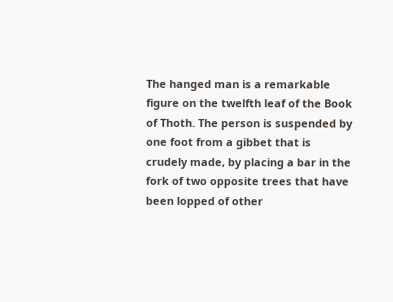The hanged man is a remarkable figure on the twelfth leaf of the Book of Thoth. The person is suspended by one foot from a gibbet that is crudely made, by placing a bar in the fork of two opposite trees that have been lopped of other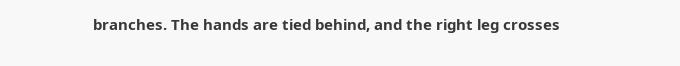branches. The hands are tied behind, and the right leg crosses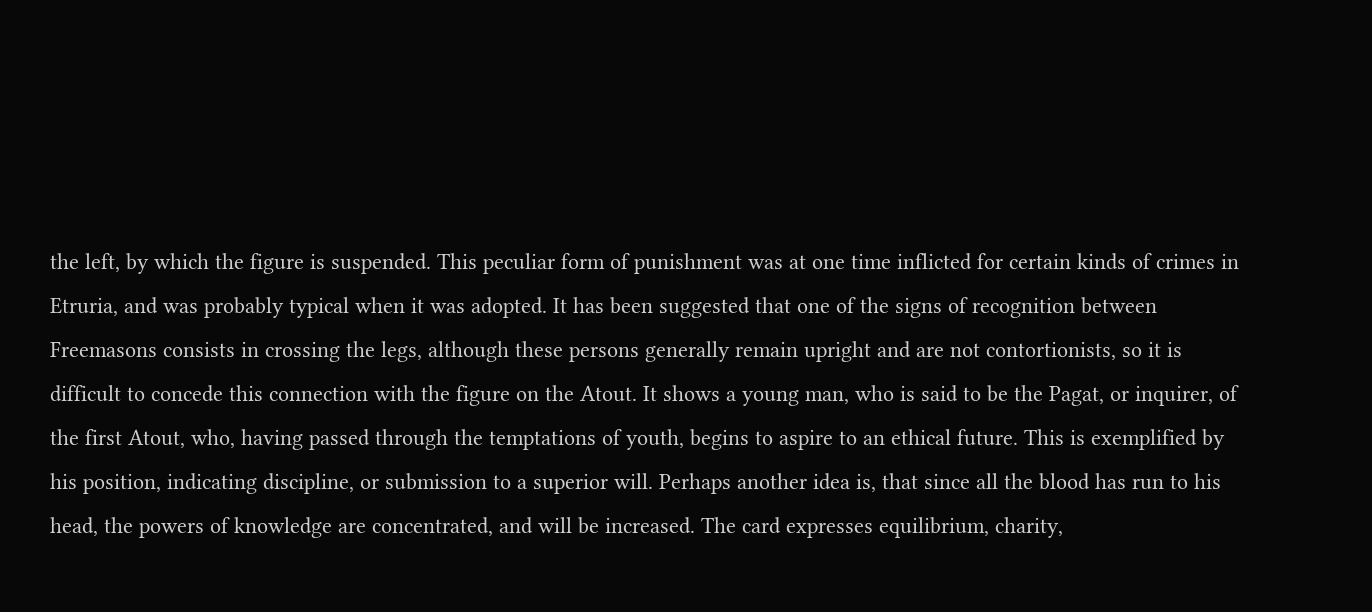the left, by which the figure is suspended. This peculiar form of punishment was at one time inflicted for certain kinds of crimes in Etruria, and was probably typical when it was adopted. It has been suggested that one of the signs of recognition between Freemasons consists in crossing the legs, although these persons generally remain upright and are not contortionists, so it is difficult to concede this connection with the figure on the Atout. It shows a young man, who is said to be the Pagat, or inquirer, of the first Atout, who, having passed through the temptations of youth, begins to aspire to an ethical future. This is exemplified by his position, indicating discipline, or submission to a superior will. Perhaps another idea is, that since all the blood has run to his head, the powers of knowledge are concentrated, and will be increased. The card expresses equilibrium, charity,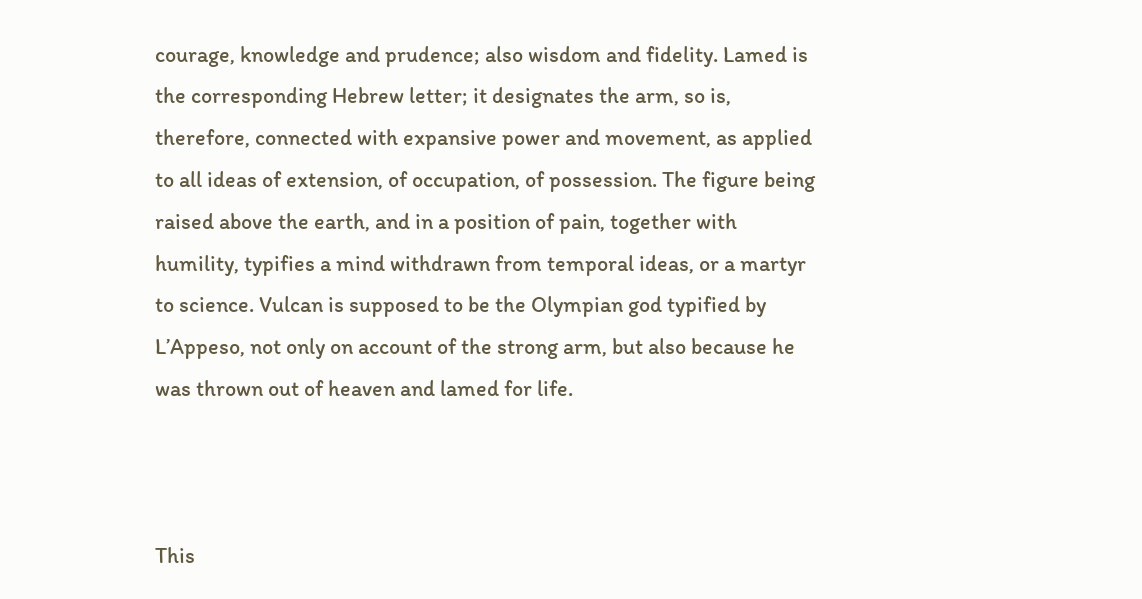courage, knowledge and prudence; also wisdom and fidelity. Lamed is the corresponding Hebrew letter; it designates the arm, so is, therefore, connected with expansive power and movement, as applied to all ideas of extension, of occupation, of possession. The figure being raised above the earth, and in a position of pain, together with humility, typifies a mind withdrawn from temporal ideas, or a martyr to science. Vulcan is supposed to be the Olympian god typified by L’Appeso, not only on account of the strong arm, but also because he was thrown out of heaven and lamed for life.



This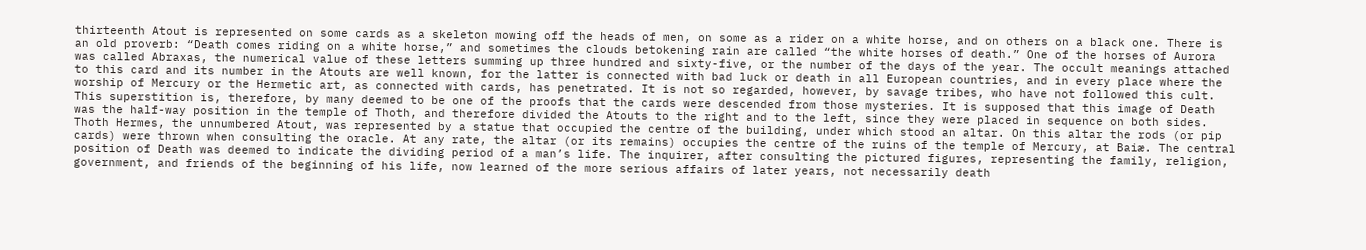thirteenth Atout is represented on some cards as a skeleton mowing off the heads of men, on some as a rider on a white horse, and on others on a black one. There is an old proverb: “Death comes riding on a white horse,” and sometimes the clouds betokening rain are called “the white horses of death.” One of the horses of Aurora was called Abraxas, the numerical value of these letters summing up three hundred and sixty-five, or the number of the days of the year. The occult meanings attached to this card and its number in the Atouts are well known, for the latter is connected with bad luck or death in all European countries, and in every place where the worship of Mercury or the Hermetic art, as connected with cards, has penetrated. It is not so regarded, however, by savage tribes, who have not followed this cult. This superstition is, therefore, by many deemed to be one of the proofs that the cards were descended from those mysteries. It is supposed that this image of Death was the half-way position in the temple of Thoth, and therefore divided the Atouts to the right and to the left, since they were placed in sequence on both sides. Thoth Hermes, the unnumbered Atout, was represented by a statue that occupied the centre of the building, under which stood an altar. On this altar the rods (or pip cards) were thrown when consulting the oracle. At any rate, the altar (or its remains) occupies the centre of the ruins of the temple of Mercury, at Baiæ. The central position of Death was deemed to indicate the dividing period of a man’s life. The inquirer, after consulting the pictured figures, representing the family, religion, government, and friends of the beginning of his life, now learned of the more serious affairs of later years, not necessarily death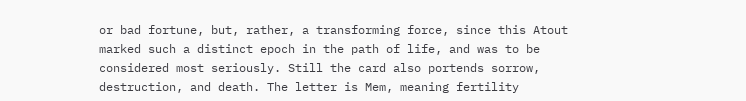or bad fortune, but, rather, a transforming force, since this Atout marked such a distinct epoch in the path of life, and was to be considered most seriously. Still the card also portends sorrow, destruction, and death. The letter is Mem, meaning fertility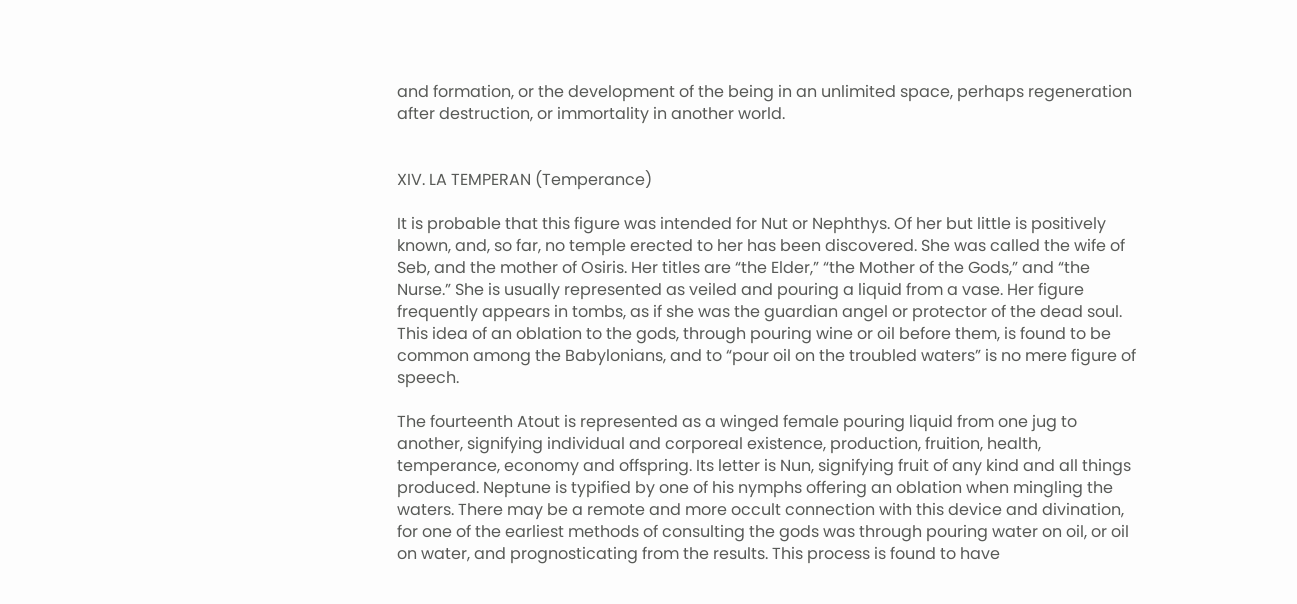and formation, or the development of the being in an unlimited space, perhaps regeneration after destruction, or immortality in another world.


XIV. LA TEMPERAN (Temperance)

It is probable that this figure was intended for Nut or Nephthys. Of her but little is positively known, and, so far, no temple erected to her has been discovered. She was called the wife of Seb, and the mother of Osiris. Her titles are “the Elder,” “the Mother of the Gods,” and “the Nurse.” She is usually represented as veiled and pouring a liquid from a vase. Her figure frequently appears in tombs, as if she was the guardian angel or protector of the dead soul. This idea of an oblation to the gods, through pouring wine or oil before them, is found to be common among the Babylonians, and to “pour oil on the troubled waters” is no mere figure of speech.

The fourteenth Atout is represented as a winged female pouring liquid from one jug to another, signifying individual and corporeal existence, production, fruition, health, temperance, economy and offspring. Its letter is Nun, signifying fruit of any kind and all things produced. Neptune is typified by one of his nymphs offering an oblation when mingling the waters. There may be a remote and more occult connection with this device and divination, for one of the earliest methods of consulting the gods was through pouring water on oil, or oil on water, and prognosticating from the results. This process is found to have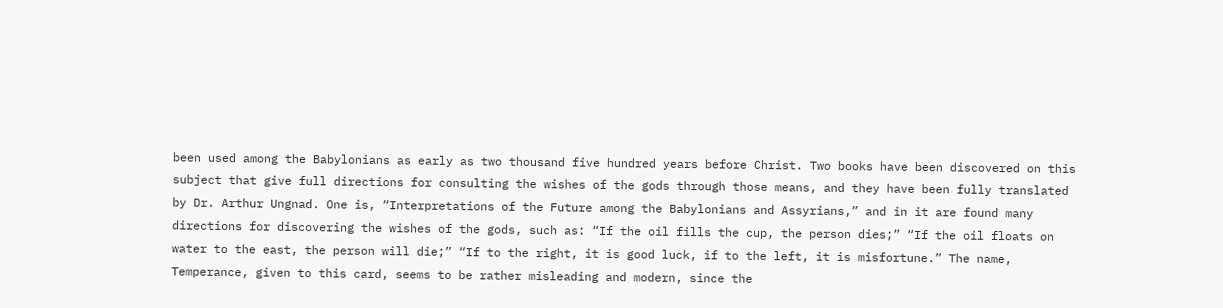been used among the Babylonians as early as two thousand five hundred years before Christ. Two books have been discovered on this subject that give full directions for consulting the wishes of the gods through those means, and they have been fully translated by Dr. Arthur Ungnad. One is, “Interpretations of the Future among the Babylonians and Assyrians,” and in it are found many directions for discovering the wishes of the gods, such as: “If the oil fills the cup, the person dies;” “If the oil floats on water to the east, the person will die;” “If to the right, it is good luck, if to the left, it is misfortune.” The name, Temperance, given to this card, seems to be rather misleading and modern, since the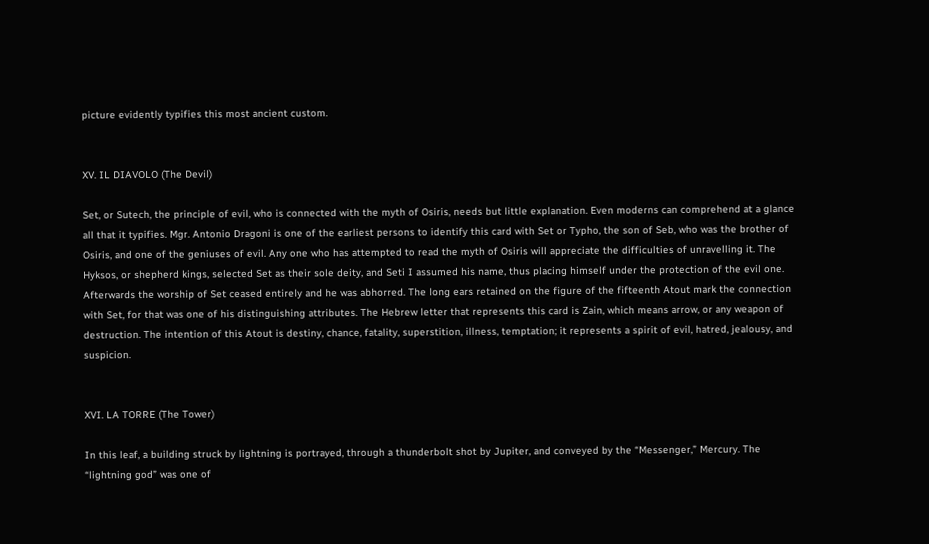picture evidently typifies this most ancient custom.


XV. IL DIAVOLO (The Devil)

Set, or Sutech, the principle of evil, who is connected with the myth of Osiris, needs but little explanation. Even moderns can comprehend at a glance all that it typifies. Mgr. Antonio Dragoni is one of the earliest persons to identify this card with Set or Typho, the son of Seb, who was the brother of Osiris, and one of the geniuses of evil. Any one who has attempted to read the myth of Osiris will appreciate the difficulties of unravelling it. The Hyksos, or shepherd kings, selected Set as their sole deity, and Seti I assumed his name, thus placing himself under the protection of the evil one. Afterwards the worship of Set ceased entirely and he was abhorred. The long ears retained on the figure of the fifteenth Atout mark the connection with Set, for that was one of his distinguishing attributes. The Hebrew letter that represents this card is Zain, which means arrow, or any weapon of destruction. The intention of this Atout is destiny, chance, fatality, superstition, illness, temptation; it represents a spirit of evil, hatred, jealousy, and suspicion.


XVI. LA TORRE (The Tower)

In this leaf, a building struck by lightning is portrayed, through a thunderbolt shot by Jupiter, and conveyed by the “Messenger,” Mercury. The “lightning god” was one of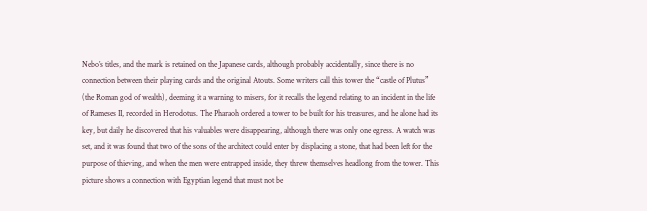Nebo’s titles, and the mark is retained on the Japanese cards, although probably accidentally, since there is no connection between their playing cards and the original Atouts. Some writers call this tower the “castle of Plutus” (the Roman god of wealth), deeming it a warning to misers, for it recalls the legend relating to an incident in the life of Rameses II, recorded in Herodotus. The Pharaoh ordered a tower to be built for his treasures, and he alone had its key, but daily he discovered that his valuables were disappearing, although there was only one egress. A watch was set, and it was found that two of the sons of the architect could enter by displacing a stone, that had been left for the purpose of thieving, and when the men were entrapped inside, they threw themselves headlong from the tower. This picture shows a connection with Egyptian legend that must not be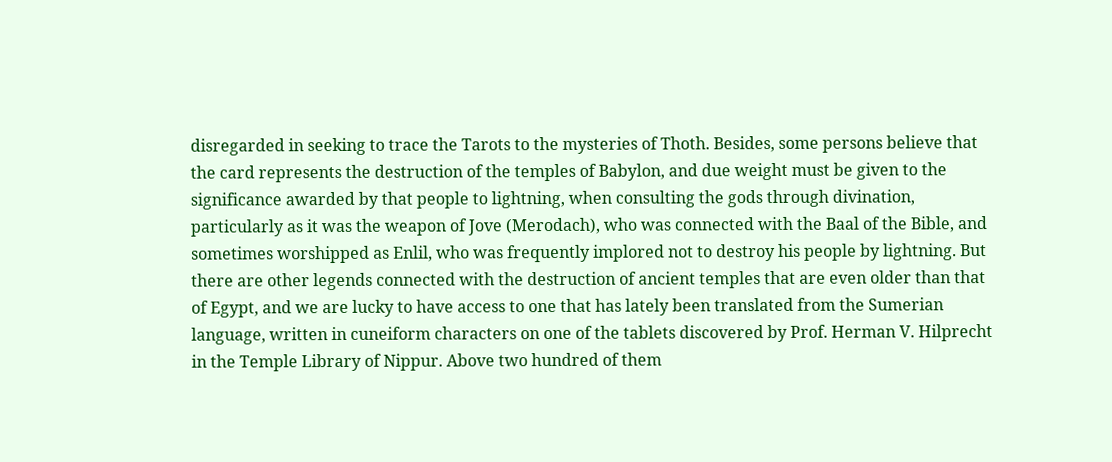disregarded in seeking to trace the Tarots to the mysteries of Thoth. Besides, some persons believe that the card represents the destruction of the temples of Babylon, and due weight must be given to the significance awarded by that people to lightning, when consulting the gods through divination, particularly as it was the weapon of Jove (Merodach), who was connected with the Baal of the Bible, and sometimes worshipped as Enlil, who was frequently implored not to destroy his people by lightning. But there are other legends connected with the destruction of ancient temples that are even older than that of Egypt, and we are lucky to have access to one that has lately been translated from the Sumerian language, written in cuneiform characters on one of the tablets discovered by Prof. Herman V. Hilprecht in the Temple Library of Nippur. Above two hundred of them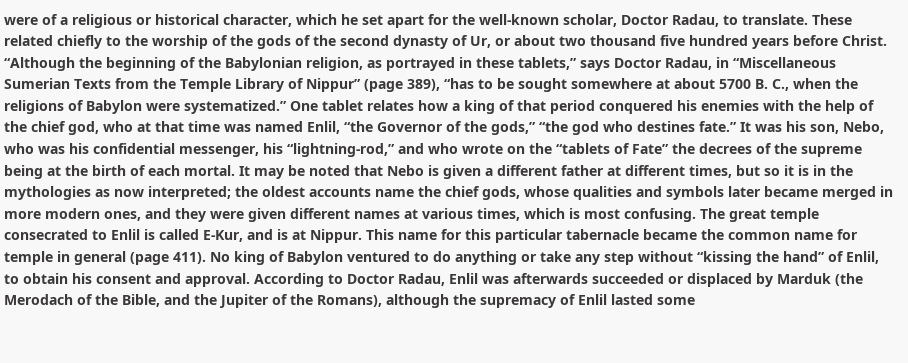were of a religious or historical character, which he set apart for the well-known scholar, Doctor Radau, to translate. These related chiefly to the worship of the gods of the second dynasty of Ur, or about two thousand five hundred years before Christ. “Although the beginning of the Babylonian religion, as portrayed in these tablets,” says Doctor Radau, in “Miscellaneous Sumerian Texts from the Temple Library of Nippur” (page 389), “has to be sought somewhere at about 5700 B. C., when the religions of Babylon were systematized.” One tablet relates how a king of that period conquered his enemies with the help of the chief god, who at that time was named Enlil, “the Governor of the gods,” “the god who destines fate.” It was his son, Nebo, who was his confidential messenger, his “lightning-rod,” and who wrote on the “tablets of Fate” the decrees of the supreme being at the birth of each mortal. It may be noted that Nebo is given a different father at different times, but so it is in the mythologies as now interpreted; the oldest accounts name the chief gods, whose qualities and symbols later became merged in more modern ones, and they were given different names at various times, which is most confusing. The great temple consecrated to Enlil is called E-Kur, and is at Nippur. This name for this particular tabernacle became the common name for temple in general (page 411). No king of Babylon ventured to do anything or take any step without “kissing the hand” of Enlil, to obtain his consent and approval. According to Doctor Radau, Enlil was afterwards succeeded or displaced by Marduk (the Merodach of the Bible, and the Jupiter of the Romans), although the supremacy of Enlil lasted some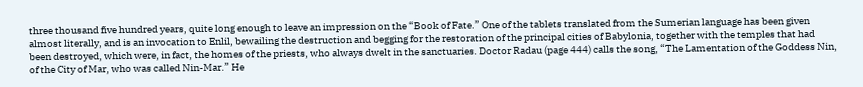three thousand five hundred years, quite long enough to leave an impression on the “Book of Fate.” One of the tablets translated from the Sumerian language has been given almost literally, and is an invocation to Enlil, bewailing the destruction and begging for the restoration of the principal cities of Babylonia, together with the temples that had been destroyed, which were, in fact, the homes of the priests, who always dwelt in the sanctuaries. Doctor Radau (page 444) calls the song, “The Lamentation of the Goddess Nin, of the City of Mar, who was called Nin-Mar.” He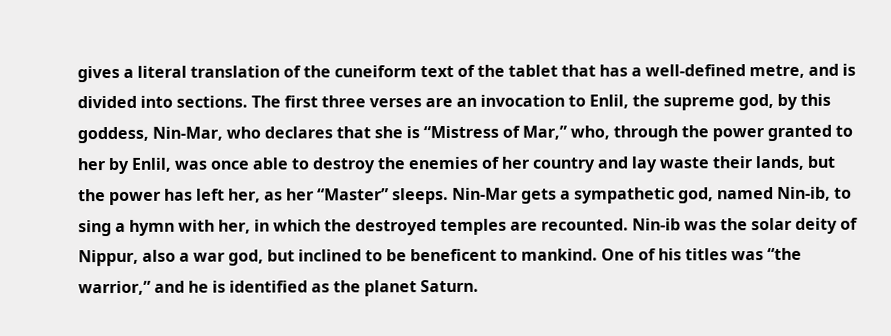gives a literal translation of the cuneiform text of the tablet that has a well-defined metre, and is divided into sections. The first three verses are an invocation to Enlil, the supreme god, by this goddess, Nin-Mar, who declares that she is “Mistress of Mar,” who, through the power granted to her by Enlil, was once able to destroy the enemies of her country and lay waste their lands, but the power has left her, as her “Master” sleeps. Nin-Mar gets a sympathetic god, named Nin-ib, to sing a hymn with her, in which the destroyed temples are recounted. Nin-ib was the solar deity of Nippur, also a war god, but inclined to be beneficent to mankind. One of his titles was “the warrior,” and he is identified as the planet Saturn.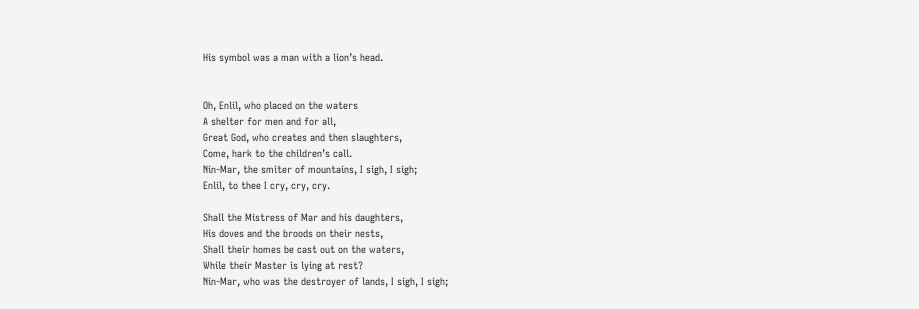His symbol was a man with a lion’s head.


Oh, Enlil, who placed on the waters
A shelter for men and for all,
Great God, who creates and then slaughters,
Come, hark to the children’s call.
Nin-Mar, the smiter of mountains, I sigh, I sigh;
Enlil, to thee I cry, cry, cry.

Shall the Mistress of Mar and his daughters,
His doves and the broods on their nests,
Shall their homes be cast out on the waters,
While their Master is lying at rest?
Nin-Mar, who was the destroyer of lands, I sigh, I sigh;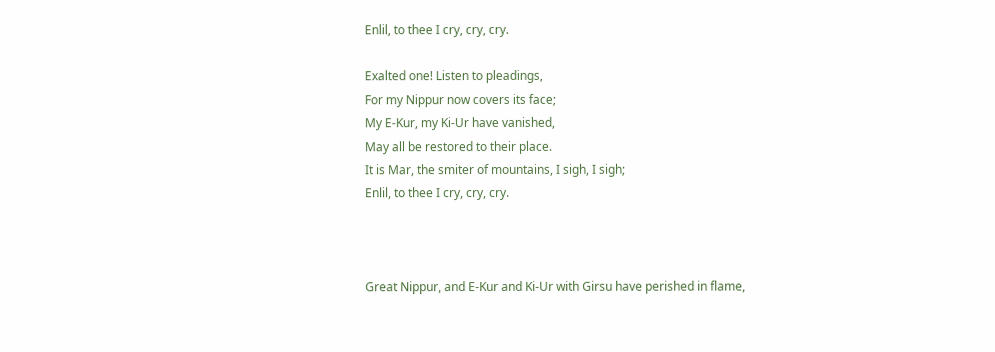Enlil, to thee I cry, cry, cry.

Exalted one! Listen to pleadings,
For my Nippur now covers its face;
My E-Kur, my Ki-Ur have vanished,
May all be restored to their place.
It is Mar, the smiter of mountains, I sigh, I sigh;
Enlil, to thee I cry, cry, cry.



Great Nippur, and E-Kur and Ki-Ur with Girsu have perished in flame,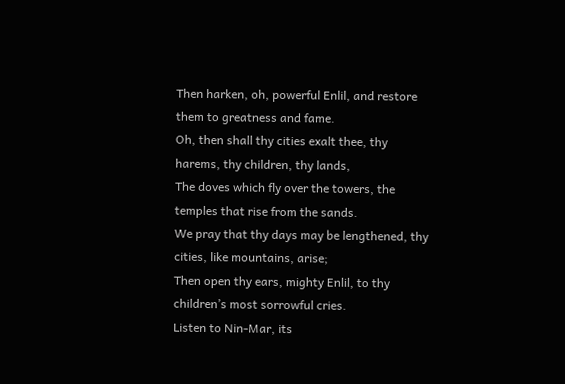Then harken, oh, powerful Enlil, and restore them to greatness and fame.
Oh, then shall thy cities exalt thee, thy harems, thy children, thy lands,
The doves which fly over the towers, the temples that rise from the sands.
We pray that thy days may be lengthened, thy cities, like mountains, arise;
Then open thy ears, mighty Enlil, to thy children’s most sorrowful cries.
Listen to Nin-Mar, its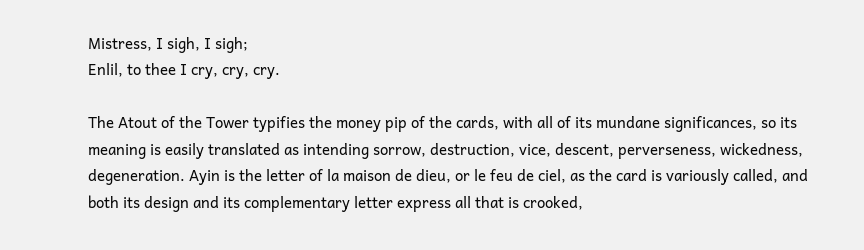Mistress, I sigh, I sigh;
Enlil, to thee I cry, cry, cry.

The Atout of the Tower typifies the money pip of the cards, with all of its mundane significances, so its meaning is easily translated as intending sorrow, destruction, vice, descent, perverseness, wickedness, degeneration. Ayin is the letter of la maison de dieu, or le feu de ciel, as the card is variously called, and both its design and its complementary letter express all that is crooked,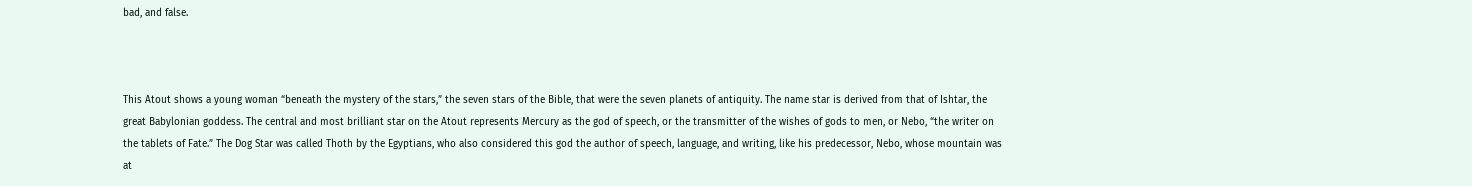bad, and false.



This Atout shows a young woman “beneath the mystery of the stars,” the seven stars of the Bible, that were the seven planets of antiquity. The name star is derived from that of Ishtar, the great Babylonian goddess. The central and most brilliant star on the Atout represents Mercury as the god of speech, or the transmitter of the wishes of gods to men, or Nebo, “the writer on the tablets of Fate.” The Dog Star was called Thoth by the Egyptians, who also considered this god the author of speech, language, and writing, like his predecessor, Nebo, whose mountain was at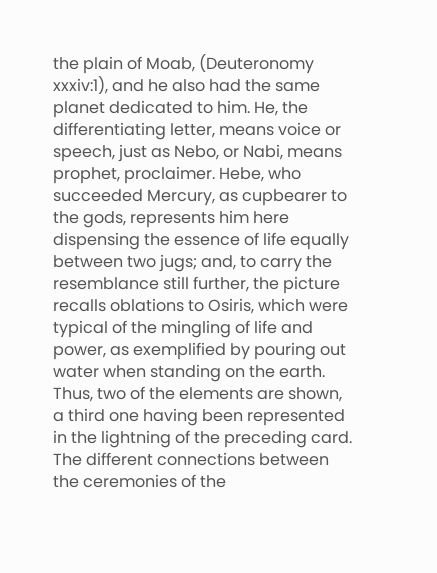the plain of Moab, (Deuteronomy xxxiv:1), and he also had the same planet dedicated to him. He, the differentiating letter, means voice or speech, just as Nebo, or Nabi, means prophet, proclaimer. Hebe, who succeeded Mercury, as cupbearer to the gods, represents him here dispensing the essence of life equally between two jugs; and, to carry the resemblance still further, the picture recalls oblations to Osiris, which were typical of the mingling of life and power, as exemplified by pouring out water when standing on the earth. Thus, two of the elements are shown, a third one having been represented in the lightning of the preceding card. The different connections between the ceremonies of the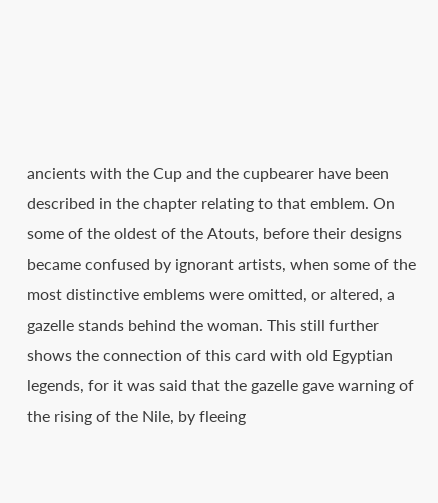ancients with the Cup and the cupbearer have been described in the chapter relating to that emblem. On some of the oldest of the Atouts, before their designs became confused by ignorant artists, when some of the most distinctive emblems were omitted, or altered, a gazelle stands behind the woman. This still further shows the connection of this card with old Egyptian legends, for it was said that the gazelle gave warning of the rising of the Nile, by fleeing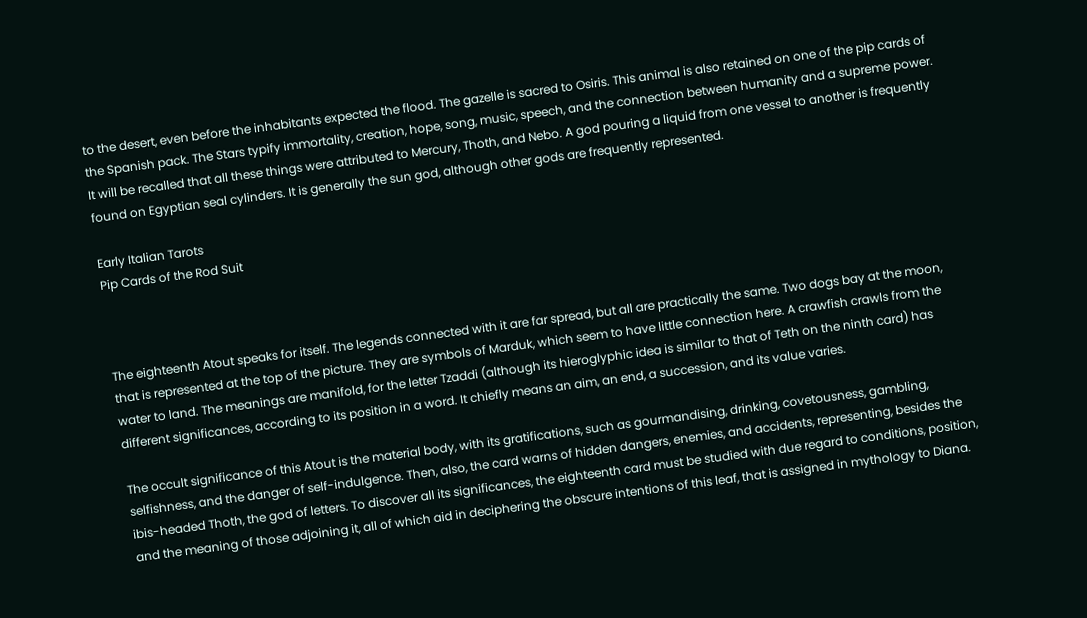to the desert, even before the inhabitants expected the flood. The gazelle is sacred to Osiris. This animal is also retained on one of the pip cards of the Spanish pack. The Stars typify immortality, creation, hope, song, music, speech, and the connection between humanity and a supreme power. It will be recalled that all these things were attributed to Mercury, Thoth, and Nebo. A god pouring a liquid from one vessel to another is frequently found on Egyptian seal cylinders. It is generally the sun god, although other gods are frequently represented.

Early Italian Tarots
Pip Cards of the Rod Suit



The eighteenth Atout speaks for itself. The legends connected with it are far spread, but all are practically the same. Two dogs bay at the moon, that is represented at the top of the picture. They are symbols of Marduk, which seem to have little connection here. A crawfish crawls from the water to land. The meanings are manifold, for the letter Tzaddi (although its hieroglyphic idea is similar to that of Teth on the ninth card) has different significances, according to its position in a word. It chiefly means an aim, an end, a succession, and its value varies.

The occult significance of this Atout is the material body, with its gratifications, such as gourmandising, drinking, covetousness, gambling, selfishness, and the danger of self-indulgence. Then, also, the card warns of hidden dangers, enemies, and accidents, representing, besides the ibis-headed Thoth, the god of letters. To discover all its significances, the eighteenth card must be studied with due regard to conditions, position, and the meaning of those adjoining it, all of which aid in deciphering the obscure intentions of this leaf, that is assigned in mythology to Diana.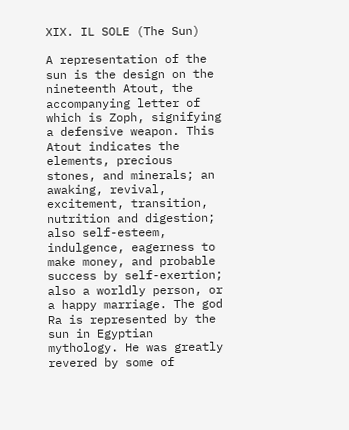XIX. IL SOLE (The Sun)

A representation of the sun is the design on the nineteenth Atout, the accompanying letter of which is Zoph, signifying a defensive weapon. This Atout indicates the elements, precious stones, and minerals; an awaking, revival, excitement, transition, nutrition and digestion; also self-esteem, indulgence, eagerness to make money, and probable success by self-exertion; also a worldly person, or a happy marriage. The god Ra is represented by the sun in Egyptian mythology. He was greatly revered by some of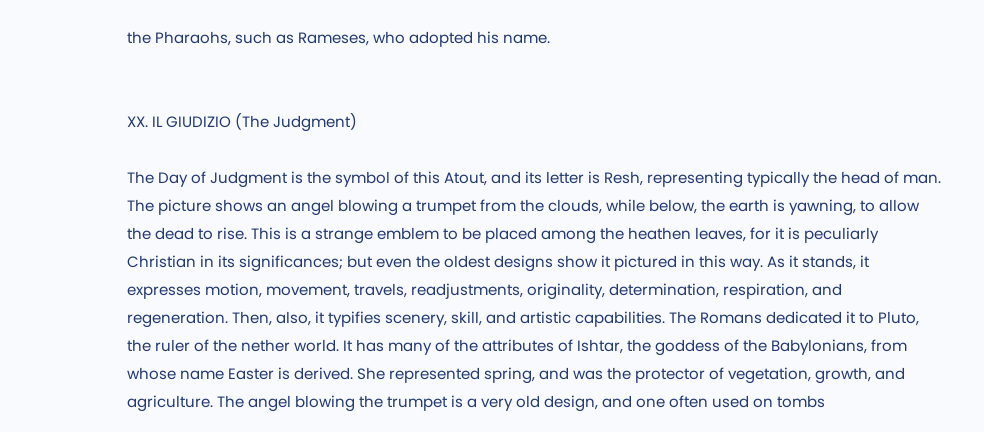the Pharaohs, such as Rameses, who adopted his name.


XX. IL GIUDIZIO (The Judgment)

The Day of Judgment is the symbol of this Atout, and its letter is Resh, representing typically the head of man. The picture shows an angel blowing a trumpet from the clouds, while below, the earth is yawning, to allow the dead to rise. This is a strange emblem to be placed among the heathen leaves, for it is peculiarly Christian in its significances; but even the oldest designs show it pictured in this way. As it stands, it expresses motion, movement, travels, readjustments, originality, determination, respiration, and regeneration. Then, also, it typifies scenery, skill, and artistic capabilities. The Romans dedicated it to Pluto, the ruler of the nether world. It has many of the attributes of Ishtar, the goddess of the Babylonians, from whose name Easter is derived. She represented spring, and was the protector of vegetation, growth, and agriculture. The angel blowing the trumpet is a very old design, and one often used on tombs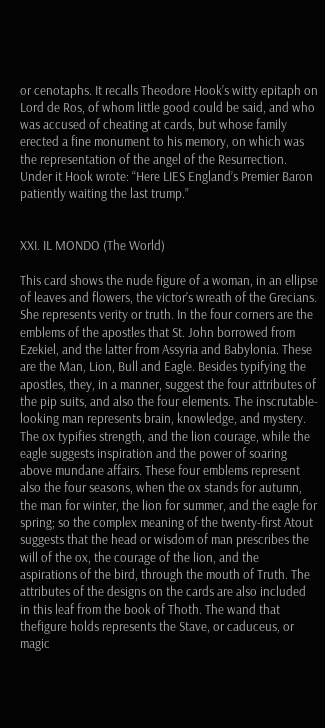or cenotaphs. It recalls Theodore Hook’s witty epitaph on Lord de Ros, of whom little good could be said, and who was accused of cheating at cards, but whose family erected a fine monument to his memory, on which was the representation of the angel of the Resurrection. Under it Hook wrote: “Here LIES England’s Premier Baron patiently waiting the last trump.”


XXI. IL MONDO (The World)

This card shows the nude figure of a woman, in an ellipse of leaves and flowers, the victor’s wreath of the Grecians. She represents verity or truth. In the four corners are the emblems of the apostles that St. John borrowed from Ezekiel, and the latter from Assyria and Babylonia. These are the Man, Lion, Bull and Eagle. Besides typifying the apostles, they, in a manner, suggest the four attributes of the pip suits, and also the four elements. The inscrutable-looking man represents brain, knowledge, and mystery. The ox typifies strength, and the lion courage, while the eagle suggests inspiration and the power of soaring above mundane affairs. These four emblems represent also the four seasons, when the ox stands for autumn, the man for winter, the lion for summer, and the eagle for spring; so the complex meaning of the twenty-first Atout suggests that the head or wisdom of man prescribes the will of the ox, the courage of the lion, and the aspirations of the bird, through the mouth of Truth. The attributes of the designs on the cards are also included in this leaf from the book of Thoth. The wand that thefigure holds represents the Stave, or caduceus, or magic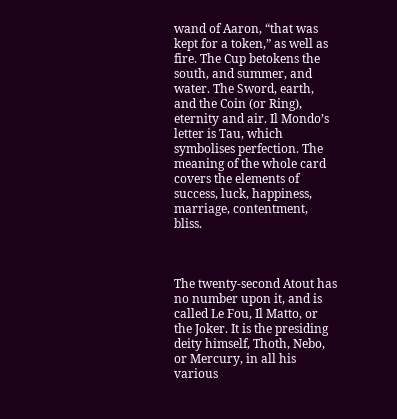wand of Aaron, “that was kept for a token,” as well as fire. The Cup betokens the south, and summer, and water. The Sword, earth, and the Coin (or Ring), eternity and air. Il Mondo’s letter is Tau, which symbolises perfection. The meaning of the whole card covers the elements of success, luck, happiness, marriage, contentment, bliss.



The twenty-second Atout has no number upon it, and is called Le Fou, Il Matto, or the Joker. It is the presiding deity himself, Thoth, Nebo, or Mercury, in all his various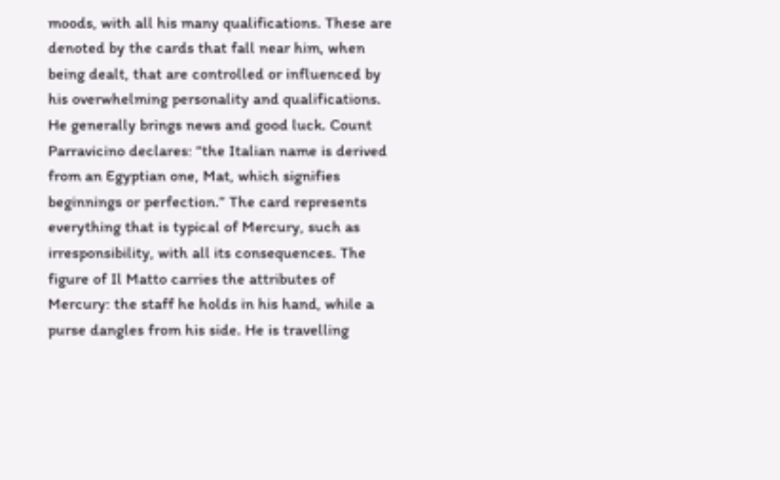moods, with all his many qualifications. These are denoted by the cards that fall near him, when being dealt, that are controlled or influenced by his overwhelming personality and qualifications. He generally brings news and good luck. Count Parravicino declares: “the Italian name is derived from an Egyptian one, Mat, which signifies beginnings or perfection.” The card represents everything that is typical of Mercury, such as irresponsibility, with all its consequences. The figure of Il Matto carries the attributes of Mercury: the staff he holds in his hand, while a purse dangles from his side. He is travelling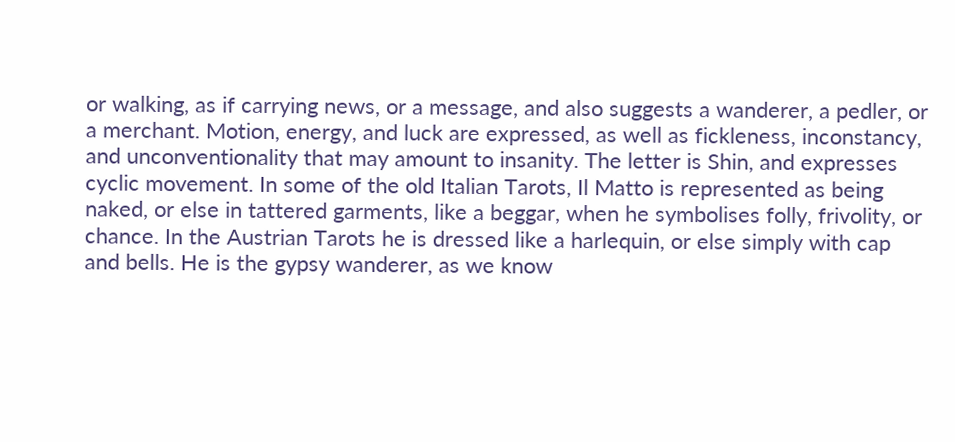or walking, as if carrying news, or a message, and also suggests a wanderer, a pedler, or a merchant. Motion, energy, and luck are expressed, as well as fickleness, inconstancy, and unconventionality that may amount to insanity. The letter is Shin, and expresses cyclic movement. In some of the old Italian Tarots, Il Matto is represented as being naked, or else in tattered garments, like a beggar, when he symbolises folly, frivolity, or chance. In the Austrian Tarots he is dressed like a harlequin, or else simply with cap and bells. He is the gypsy wanderer, as we know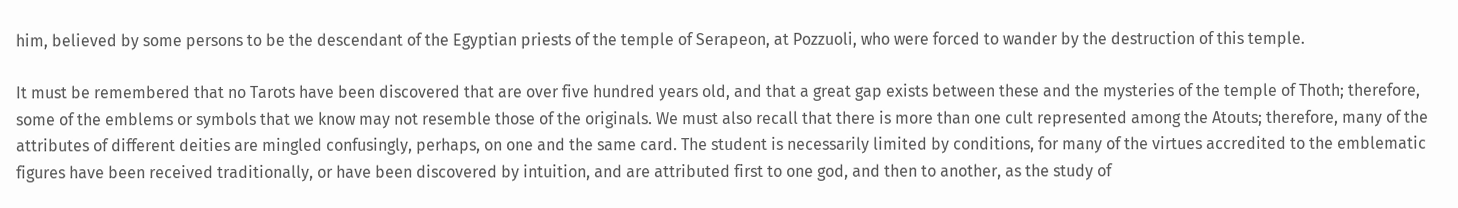him, believed by some persons to be the descendant of the Egyptian priests of the temple of Serapeon, at Pozzuoli, who were forced to wander by the destruction of this temple.

It must be remembered that no Tarots have been discovered that are over five hundred years old, and that a great gap exists between these and the mysteries of the temple of Thoth; therefore, some of the emblems or symbols that we know may not resemble those of the originals. We must also recall that there is more than one cult represented among the Atouts; therefore, many of the attributes of different deities are mingled confusingly, perhaps, on one and the same card. The student is necessarily limited by conditions, for many of the virtues accredited to the emblematic figures have been received traditionally, or have been discovered by intuition, and are attributed first to one god, and then to another, as the study of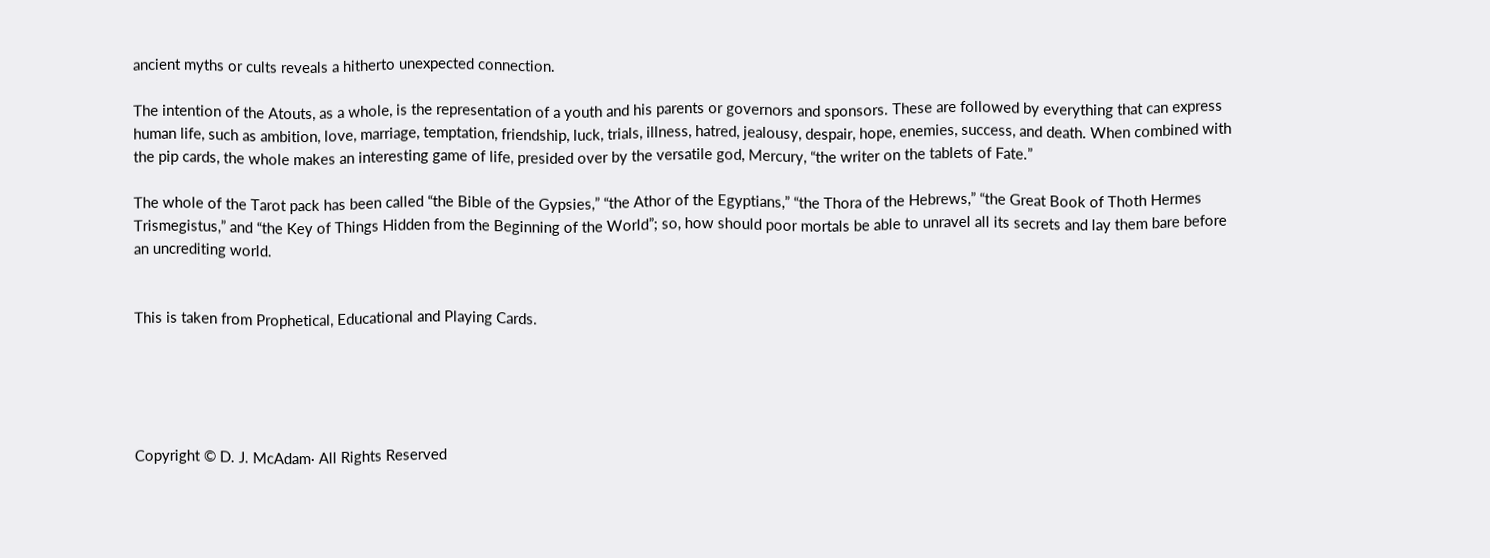ancient myths or cults reveals a hitherto unexpected connection.

The intention of the Atouts, as a whole, is the representation of a youth and his parents or governors and sponsors. These are followed by everything that can express human life, such as ambition, love, marriage, temptation, friendship, luck, trials, illness, hatred, jealousy, despair, hope, enemies, success, and death. When combined with the pip cards, the whole makes an interesting game of life, presided over by the versatile god, Mercury, “the writer on the tablets of Fate.”

The whole of the Tarot pack has been called “the Bible of the Gypsies,” “the Athor of the Egyptians,” “the Thora of the Hebrews,” “the Great Book of Thoth Hermes Trismegistus,” and “the Key of Things Hidden from the Beginning of the World”; so, how should poor mortals be able to unravel all its secrets and lay them bare before an uncrediting world.


This is taken from Prophetical, Educational and Playing Cards.





Copyright © D. J. McAdam· All Rights Reserved